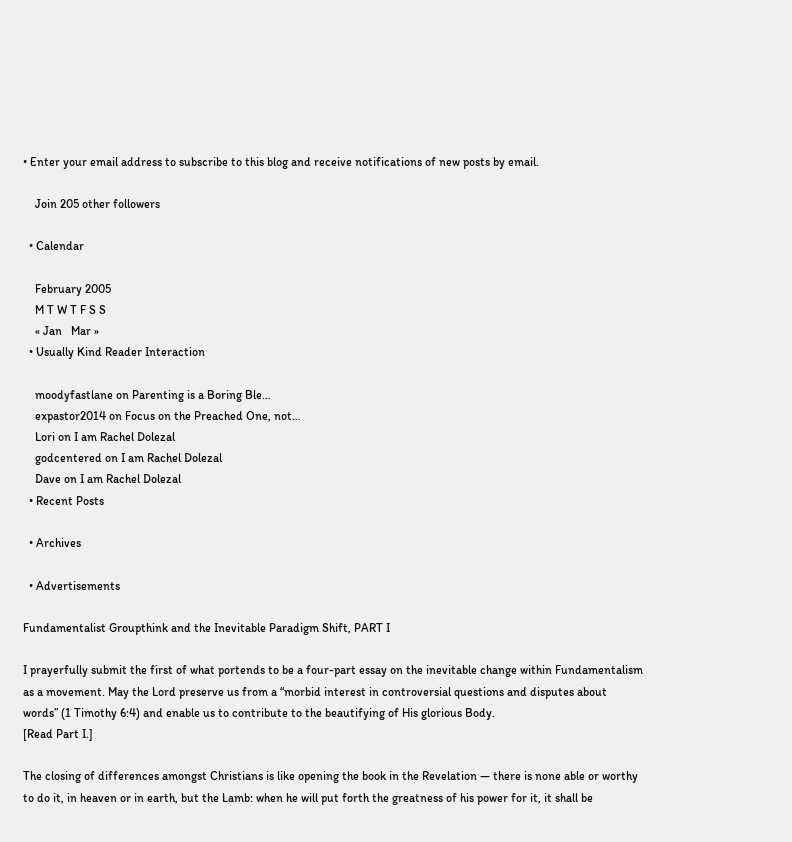• Enter your email address to subscribe to this blog and receive notifications of new posts by email.

    Join 205 other followers

  • Calendar

    February 2005
    M T W T F S S
    « Jan   Mar »
  • Usually Kind Reader Interaction

    moodyfastlane on Parenting is a Boring Ble…
    expastor2014 on Focus on the Preached One, not…
    Lori on I am Rachel Dolezal
    godcentered on I am Rachel Dolezal
    Dave on I am Rachel Dolezal
  • Recent Posts

  • Archives

  • Advertisements

Fundamentalist Groupthink and the Inevitable Paradigm Shift, PART I

I prayerfully submit the first of what portends to be a four-part essay on the inevitable change within Fundamentalism as a movement. May the Lord preserve us from a “morbid interest in controversial questions and disputes about words” (1 Timothy 6:4) and enable us to contribute to the beautifying of His glorious Body.
[Read Part I.]

The closing of differences amongst Christians is like opening the book in the Revelation — there is none able or worthy to do it, in heaven or in earth, but the Lamb: when he will put forth the greatness of his power for it, it shall be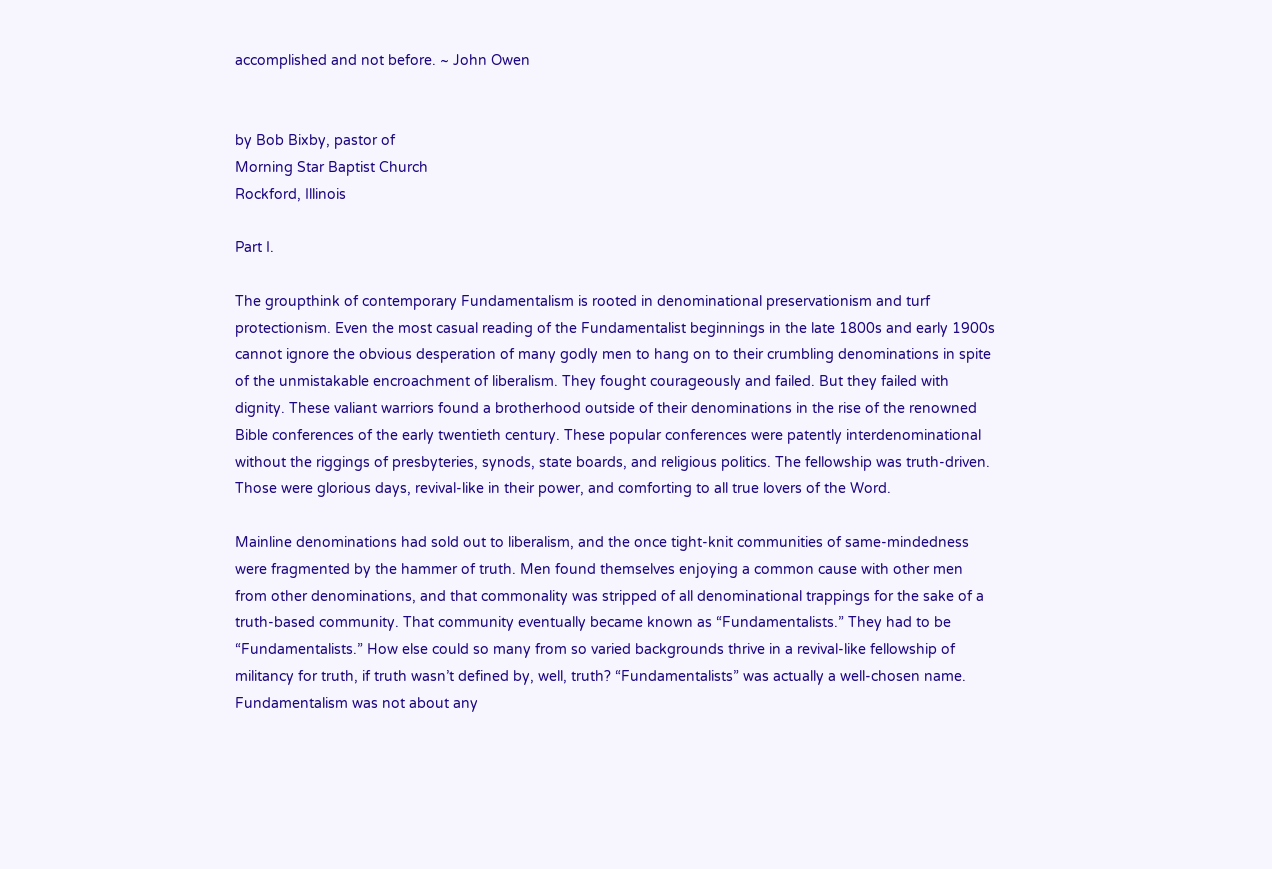accomplished and not before. ~ John Owen


by Bob Bixby, pastor of
Morning Star Baptist Church
Rockford, Illinois

Part I.

The groupthink of contemporary Fundamentalism is rooted in denominational preservationism and turf protectionism. Even the most casual reading of the Fundamentalist beginnings in the late 1800s and early 1900s cannot ignore the obvious desperation of many godly men to hang on to their crumbling denominations in spite of the unmistakable encroachment of liberalism. They fought courageously and failed. But they failed with dignity. These valiant warriors found a brotherhood outside of their denominations in the rise of the renowned Bible conferences of the early twentieth century. These popular conferences were patently interdenominational without the riggings of presbyteries, synods, state boards, and religious politics. The fellowship was truth-driven. Those were glorious days, revival-like in their power, and comforting to all true lovers of the Word.

Mainline denominations had sold out to liberalism, and the once tight-knit communities of same-mindedness were fragmented by the hammer of truth. Men found themselves enjoying a common cause with other men from other denominations, and that commonality was stripped of all denominational trappings for the sake of a truth-based community. That community eventually became known as “Fundamentalists.” They had to be “Fundamentalists.” How else could so many from so varied backgrounds thrive in a revival-like fellowship of militancy for truth, if truth wasn’t defined by, well, truth? “Fundamentalists” was actually a well-chosen name. Fundamentalism was not about any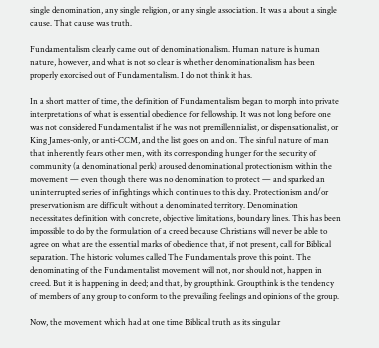single denomination, any single religion, or any single association. It was a about a single cause. That cause was truth.

Fundamentalism clearly came out of denominationalism. Human nature is human nature, however, and what is not so clear is whether denominationalism has been properly exorcised out of Fundamentalism. I do not think it has.

In a short matter of time, the definition of Fundamentalism began to morph into private interpretations of what is essential obedience for fellowship. It was not long before one was not considered Fundamentalist if he was not premillennialist, or dispensationalist, or King James-only, or anti-CCM, and the list goes on and on. The sinful nature of man that inherently fears other men, with its corresponding hunger for the security of community (a denominational perk) aroused denominational protectionism within the movement — even though there was no denomination to protect — and sparked an uninterrupted series of infightings which continues to this day. Protectionism and/or preservationism are difficult without a denominated territory. Denomination necessitates definition with concrete, objective limitations, boundary lines. This has been impossible to do by the formulation of a creed because Christians will never be able to agree on what are the essential marks of obedience that, if not present, call for Biblical separation. The historic volumes called The Fundamentals prove this point. The denominating of the Fundamentalist movement will not, nor should not, happen in creed. But it is happening in deed; and that, by groupthink. Groupthink is the tendency of members of any group to conform to the prevailing feelings and opinions of the group.

Now, the movement which had at one time Biblical truth as its singular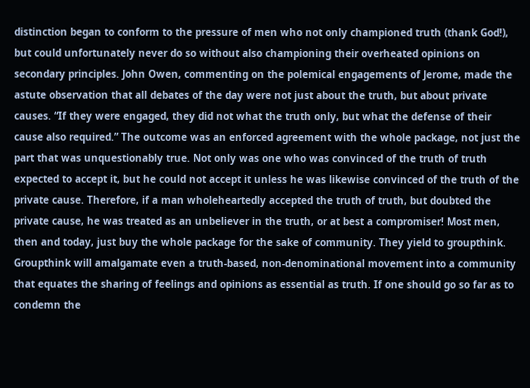distinction began to conform to the pressure of men who not only championed truth (thank God!), but could unfortunately never do so without also championing their overheated opinions on secondary principles. John Owen, commenting on the polemical engagements of Jerome, made the astute observation that all debates of the day were not just about the truth, but about private causes. “If they were engaged, they did not what the truth only, but what the defense of their cause also required.” The outcome was an enforced agreement with the whole package, not just the part that was unquestionably true. Not only was one who was convinced of the truth of truth expected to accept it, but he could not accept it unless he was likewise convinced of the truth of the private cause. Therefore, if a man wholeheartedly accepted the truth of truth, but doubted the private cause, he was treated as an unbeliever in the truth, or at best a compromiser! Most men, then and today, just buy the whole package for the sake of community. They yield to groupthink. Groupthink will amalgamate even a truth-based, non-denominational movement into a community that equates the sharing of feelings and opinions as essential as truth. If one should go so far as to condemn the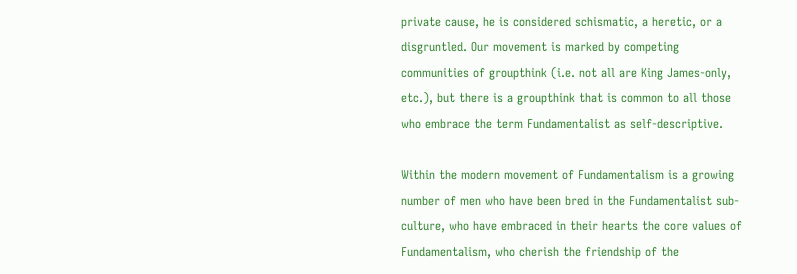private cause, he is considered schismatic, a heretic, or a disgruntled. Our movement is marked by competing communities of groupthink (i.e. not all are King James-only, etc.), but there is a groupthink that is common to all those who embrace the term Fundamentalist as self-descriptive.

Within the modern movement of Fundamentalism is a growing number of men who have been bred in the Fundamentalist sub-culture, who have embraced in their hearts the core values of Fundamentalism, who cherish the friendship of the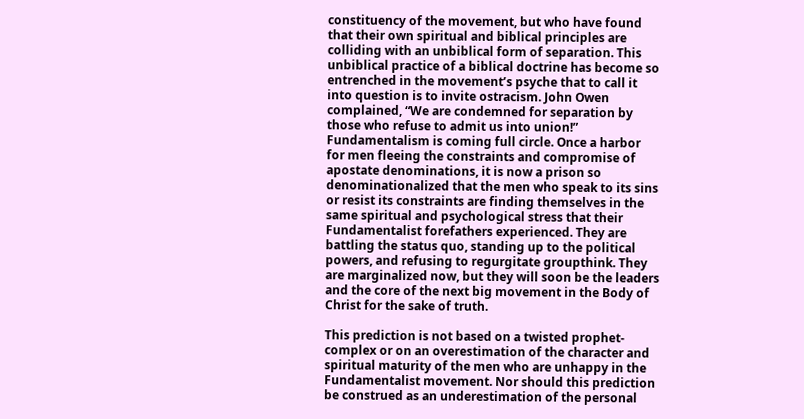constituency of the movement, but who have found that their own spiritual and biblical principles are colliding with an unbiblical form of separation. This unbiblical practice of a biblical doctrine has become so entrenched in the movement’s psyche that to call it into question is to invite ostracism. John Owen complained, “We are condemned for separation by those who refuse to admit us into union!” Fundamentalism is coming full circle. Once a harbor for men fleeing the constraints and compromise of apostate denominations, it is now a prison so denominationalized that the men who speak to its sins or resist its constraints are finding themselves in the same spiritual and psychological stress that their Fundamentalist forefathers experienced. They are battling the status quo, standing up to the political powers, and refusing to regurgitate groupthink. They are marginalized now, but they will soon be the leaders and the core of the next big movement in the Body of Christ for the sake of truth.

This prediction is not based on a twisted prophet-complex or on an overestimation of the character and spiritual maturity of the men who are unhappy in the Fundamentalist movement. Nor should this prediction be construed as an underestimation of the personal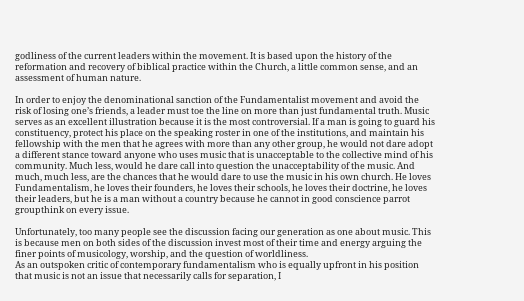godliness of the current leaders within the movement. It is based upon the history of the reformation and recovery of biblical practice within the Church, a little common sense, and an assessment of human nature.

In order to enjoy the denominational sanction of the Fundamentalist movement and avoid the risk of losing one’s friends, a leader must toe the line on more than just fundamental truth. Music serves as an excellent illustration because it is the most controversial. If a man is going to guard his constituency, protect his place on the speaking roster in one of the institutions, and maintain his fellowship with the men that he agrees with more than any other group, he would not dare adopt a different stance toward anyone who uses music that is unacceptable to the collective mind of his community. Much less, would he dare call into question the unacceptability of the music. And much, much less, are the chances that he would dare to use the music in his own church. He loves Fundamentalism, he loves their founders, he loves their schools, he loves their doctrine, he loves their leaders, but he is a man without a country because he cannot in good conscience parrot groupthink on every issue.

Unfortunately, too many people see the discussion facing our generation as one about music. This is because men on both sides of the discussion invest most of their time and energy arguing the finer points of musicology, worship, and the question of worldliness.
As an outspoken critic of contemporary fundamentalism who is equally upfront in his position that music is not an issue that necessarily calls for separation, I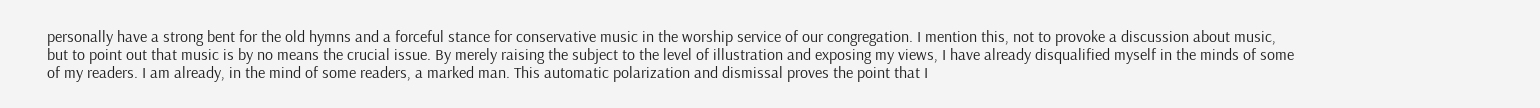personally have a strong bent for the old hymns and a forceful stance for conservative music in the worship service of our congregation. I mention this, not to provoke a discussion about music, but to point out that music is by no means the crucial issue. By merely raising the subject to the level of illustration and exposing my views, I have already disqualified myself in the minds of some of my readers. I am already, in the mind of some readers, a marked man. This automatic polarization and dismissal proves the point that I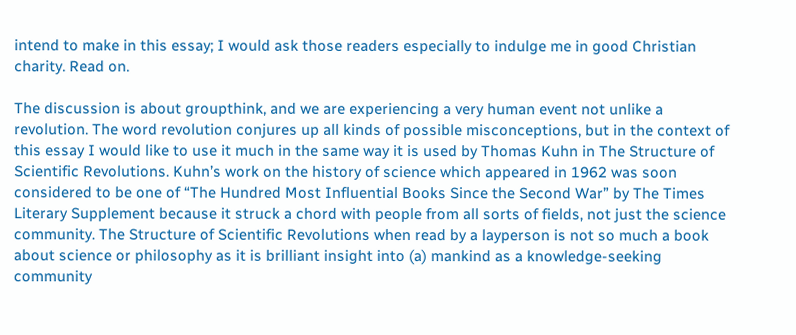intend to make in this essay; I would ask those readers especially to indulge me in good Christian charity. Read on.

The discussion is about groupthink, and we are experiencing a very human event not unlike a revolution. The word revolution conjures up all kinds of possible misconceptions, but in the context of this essay I would like to use it much in the same way it is used by Thomas Kuhn in The Structure of Scientific Revolutions. Kuhn’s work on the history of science which appeared in 1962 was soon considered to be one of “The Hundred Most Influential Books Since the Second War” by The Times Literary Supplement because it struck a chord with people from all sorts of fields, not just the science community. The Structure of Scientific Revolutions when read by a layperson is not so much a book about science or philosophy as it is brilliant insight into (a) mankind as a knowledge-seeking community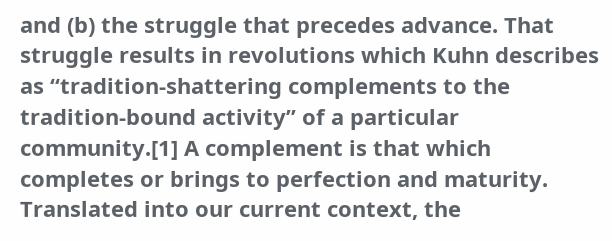and (b) the struggle that precedes advance. That struggle results in revolutions which Kuhn describes as “tradition-shattering complements to the tradition-bound activity” of a particular community.[1] A complement is that which completes or brings to perfection and maturity. Translated into our current context, the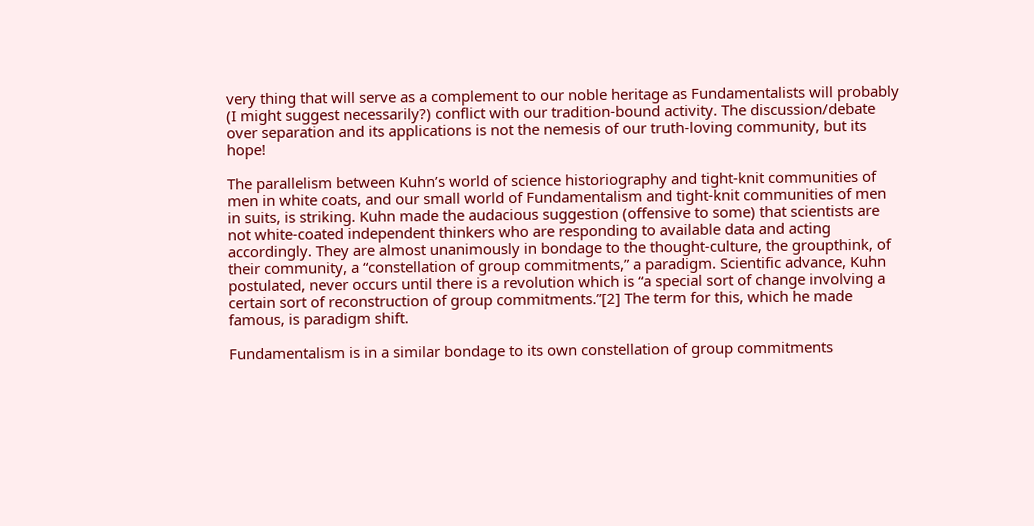very thing that will serve as a complement to our noble heritage as Fundamentalists will probably (I might suggest necessarily?) conflict with our tradition-bound activity. The discussion/debate over separation and its applications is not the nemesis of our truth-loving community, but its hope!

The parallelism between Kuhn’s world of science historiography and tight-knit communities of men in white coats, and our small world of Fundamentalism and tight-knit communities of men in suits, is striking. Kuhn made the audacious suggestion (offensive to some) that scientists are not white-coated independent thinkers who are responding to available data and acting accordingly. They are almost unanimously in bondage to the thought-culture, the groupthink, of their community, a “constellation of group commitments,” a paradigm. Scientific advance, Kuhn postulated, never occurs until there is a revolution which is “a special sort of change involving a certain sort of reconstruction of group commitments.”[2] The term for this, which he made famous, is paradigm shift.

Fundamentalism is in a similar bondage to its own constellation of group commitments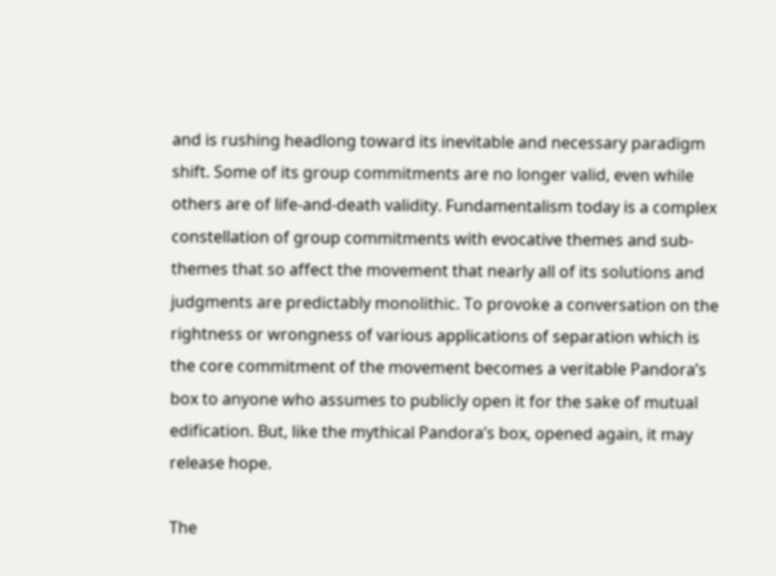and is rushing headlong toward its inevitable and necessary paradigm shift. Some of its group commitments are no longer valid, even while others are of life-and-death validity. Fundamentalism today is a complex constellation of group commitments with evocative themes and sub-themes that so affect the movement that nearly all of its solutions and judgments are predictably monolithic. To provoke a conversation on the rightness or wrongness of various applications of separation which is the core commitment of the movement becomes a veritable Pandora’s box to anyone who assumes to publicly open it for the sake of mutual edification. But, like the mythical Pandora’s box, opened again, it may release hope.

The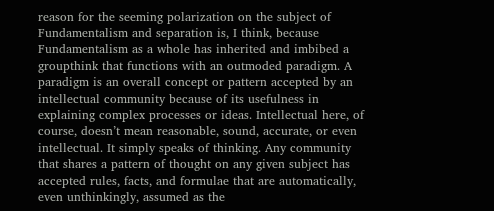reason for the seeming polarization on the subject of Fundamentalism and separation is, I think, because Fundamentalism as a whole has inherited and imbibed a groupthink that functions with an outmoded paradigm. A paradigm is an overall concept or pattern accepted by an intellectual community because of its usefulness in explaining complex processes or ideas. Intellectual here, of course, doesn’t mean reasonable, sound, accurate, or even intellectual. It simply speaks of thinking. Any community that shares a pattern of thought on any given subject has accepted rules, facts, and formulae that are automatically, even unthinkingly, assumed as the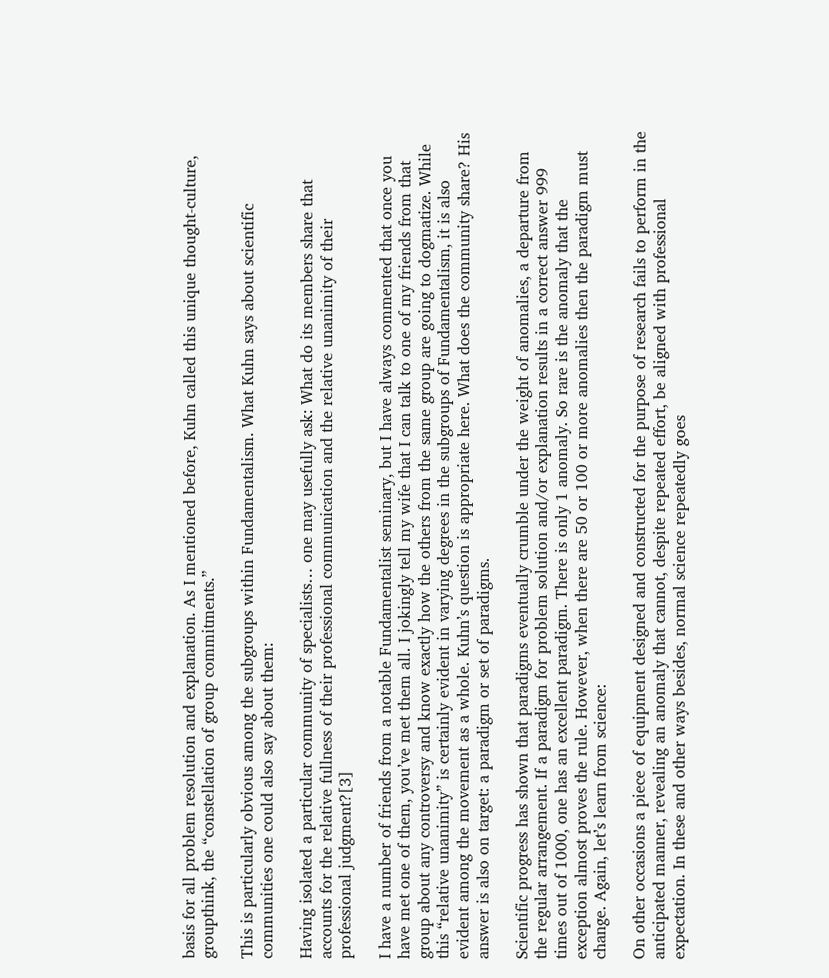basis for all problem resolution and explanation. As I mentioned before, Kuhn called this unique thought-culture, groupthink, the “constellation of group commitments.”

This is particularly obvious among the subgroups within Fundamentalism. What Kuhn says about scientific communities one could also say about them:

Having isolated a particular community of specialists… one may usefully ask: What do its members share that accounts for the relative fullness of their professional communication and the relative unanimity of their professional judgment?[3]

I have a number of friends from a notable Fundamentalist seminary, but I have always commented that once you have met one of them, you’ve met them all. I jokingly tell my wife that I can talk to one of my friends from that group about any controversy and know exactly how the others from the same group are going to dogmatize. While this “relative unanimity” is certainly evident in varying degrees in the subgroups of Fundamentalism, it is also evident among the movement as a whole. Kuhn’s question is appropriate here. What does the community share? His answer is also on target: a paradigm or set of paradigms.

Scientific progress has shown that paradigms eventually crumble under the weight of anomalies, a departure from the regular arrangement. If a paradigm for problem solution and/or explanation results in a correct answer 999 times out of 1000, one has an excellent paradigm. There is only 1 anomaly. So rare is the anomaly that the exception almost proves the rule. However, when there are 50 or 100 or more anomalies then the paradigm must change. Again, let’s learn from science:

On other occasions a piece of equipment designed and constructed for the purpose of research fails to perform in the anticipated manner, revealing an anomaly that cannot, despite repeated effort, be aligned with professional expectation. In these and other ways besides, normal science repeatedly goes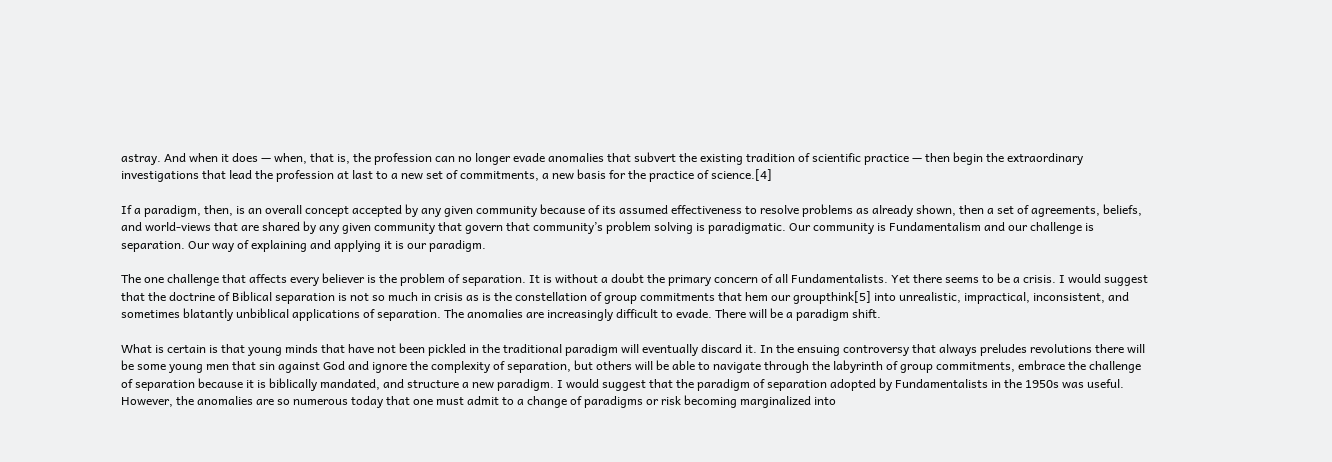astray. And when it does — when, that is, the profession can no longer evade anomalies that subvert the existing tradition of scientific practice — then begin the extraordinary investigations that lead the profession at last to a new set of commitments, a new basis for the practice of science.[4]

If a paradigm, then, is an overall concept accepted by any given community because of its assumed effectiveness to resolve problems as already shown, then a set of agreements, beliefs, and world-views that are shared by any given community that govern that community’s problem solving is paradigmatic. Our community is Fundamentalism and our challenge is separation. Our way of explaining and applying it is our paradigm.

The one challenge that affects every believer is the problem of separation. It is without a doubt the primary concern of all Fundamentalists. Yet there seems to be a crisis. I would suggest that the doctrine of Biblical separation is not so much in crisis as is the constellation of group commitments that hem our groupthink[5] into unrealistic, impractical, inconsistent, and sometimes blatantly unbiblical applications of separation. The anomalies are increasingly difficult to evade. There will be a paradigm shift.

What is certain is that young minds that have not been pickled in the traditional paradigm will eventually discard it. In the ensuing controversy that always preludes revolutions there will be some young men that sin against God and ignore the complexity of separation, but others will be able to navigate through the labyrinth of group commitments, embrace the challenge of separation because it is biblically mandated, and structure a new paradigm. I would suggest that the paradigm of separation adopted by Fundamentalists in the 1950s was useful. However, the anomalies are so numerous today that one must admit to a change of paradigms or risk becoming marginalized into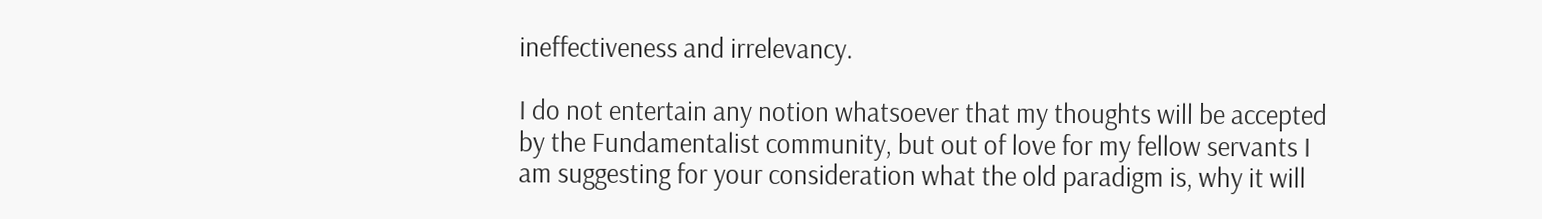ineffectiveness and irrelevancy.

I do not entertain any notion whatsoever that my thoughts will be accepted by the Fundamentalist community, but out of love for my fellow servants I am suggesting for your consideration what the old paradigm is, why it will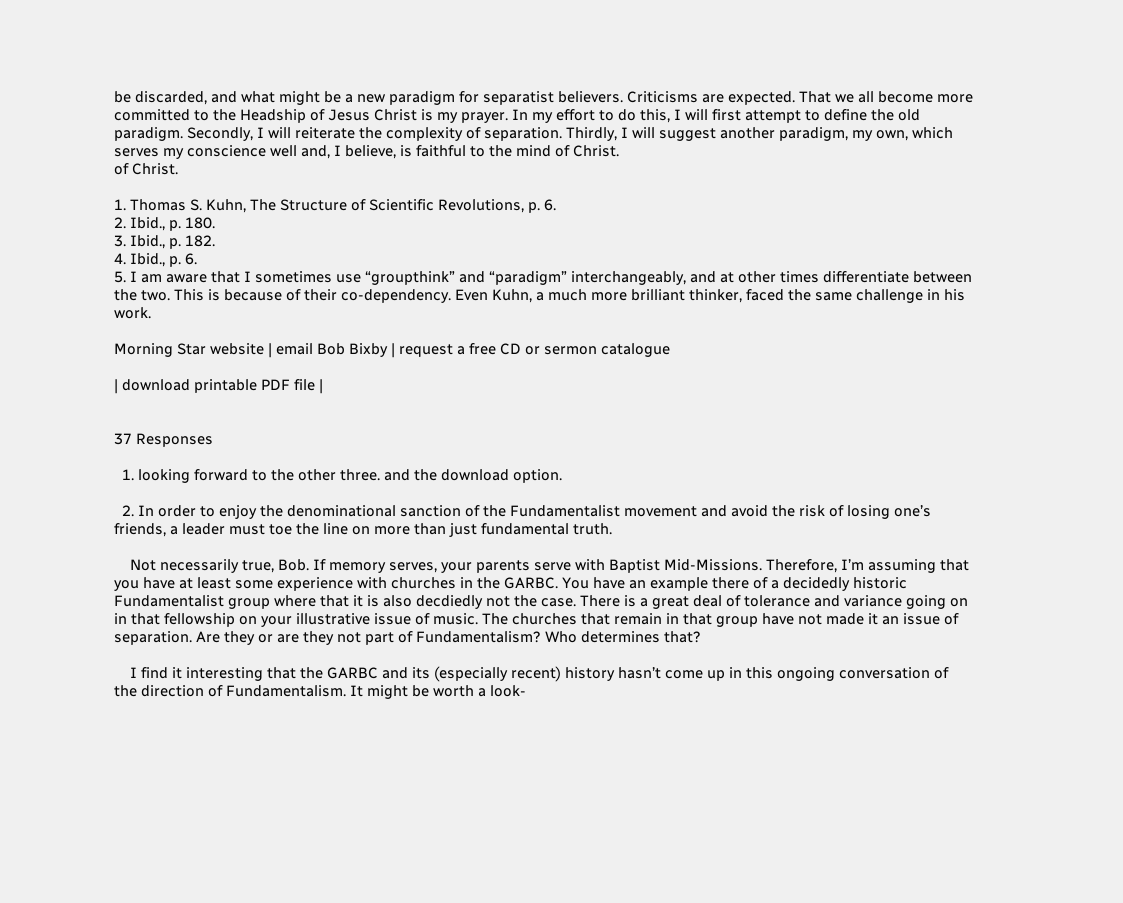be discarded, and what might be a new paradigm for separatist believers. Criticisms are expected. That we all become more committed to the Headship of Jesus Christ is my prayer. In my effort to do this, I will first attempt to define the old paradigm. Secondly, I will reiterate the complexity of separation. Thirdly, I will suggest another paradigm, my own, which serves my conscience well and, I believe, is faithful to the mind of Christ.
of Christ.

1. Thomas S. Kuhn, The Structure of Scientific Revolutions, p. 6.
2. Ibid., p. 180.
3. Ibid., p. 182.
4. Ibid., p. 6.
5. I am aware that I sometimes use “groupthink” and “paradigm” interchangeably, and at other times differentiate between the two. This is because of their co-dependency. Even Kuhn, a much more brilliant thinker, faced the same challenge in his work.

Morning Star website | email Bob Bixby | request a free CD or sermon catalogue

| download printable PDF file |


37 Responses

  1. looking forward to the other three. and the download option.

  2. In order to enjoy the denominational sanction of the Fundamentalist movement and avoid the risk of losing one’s friends, a leader must toe the line on more than just fundamental truth.

    Not necessarily true, Bob. If memory serves, your parents serve with Baptist Mid-Missions. Therefore, I’m assuming that you have at least some experience with churches in the GARBC. You have an example there of a decidedly historic Fundamentalist group where that it is also decdiedly not the case. There is a great deal of tolerance and variance going on in that fellowship on your illustrative issue of music. The churches that remain in that group have not made it an issue of separation. Are they or are they not part of Fundamentalism? Who determines that?

    I find it interesting that the GARBC and its (especially recent) history hasn’t come up in this ongoing conversation of the direction of Fundamentalism. It might be worth a look-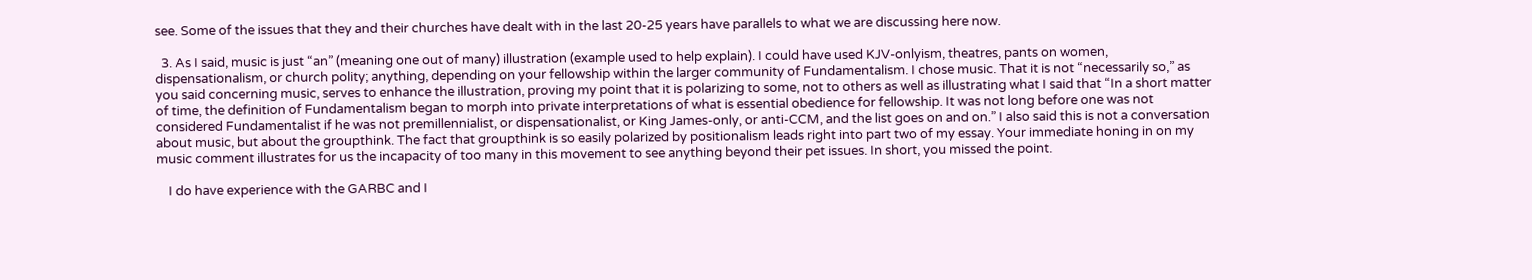see. Some of the issues that they and their churches have dealt with in the last 20-25 years have parallels to what we are discussing here now.

  3. As I said, music is just “an” (meaning one out of many) illustration (example used to help explain). I could have used KJV-onlyism, theatres, pants on women, dispensationalism, or church polity; anything, depending on your fellowship within the larger community of Fundamentalism. I chose music. That it is not “necessarily so,” as you said concerning music, serves to enhance the illustration, proving my point that it is polarizing to some, not to others as well as illustrating what I said that “In a short matter of time, the definition of Fundamentalism began to morph into private interpretations of what is essential obedience for fellowship. It was not long before one was not considered Fundamentalist if he was not premillennialist, or dispensationalist, or King James-only, or anti-CCM, and the list goes on and on.” I also said this is not a conversation about music, but about the groupthink. The fact that groupthink is so easily polarized by positionalism leads right into part two of my essay. Your immediate honing in on my music comment illustrates for us the incapacity of too many in this movement to see anything beyond their pet issues. In short, you missed the point.

    I do have experience with the GARBC and I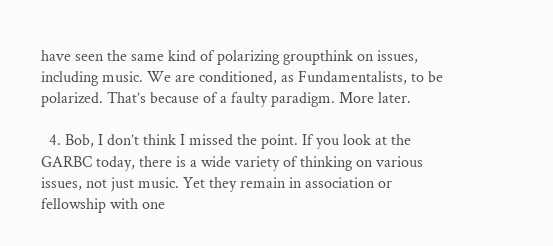have seen the same kind of polarizing groupthink on issues, including music. We are conditioned, as Fundamentalists, to be polarized. That’s because of a faulty paradigm. More later.

  4. Bob, I don’t think I missed the point. If you look at the GARBC today, there is a wide variety of thinking on various issues, not just music. Yet they remain in association or fellowship with one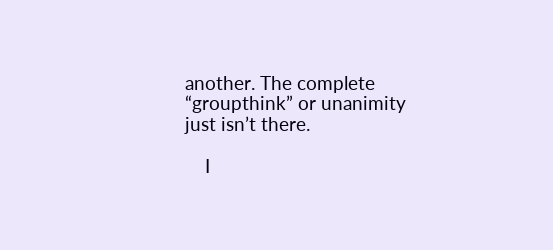another. The complete “groupthink” or unanimity just isn’t there.

    I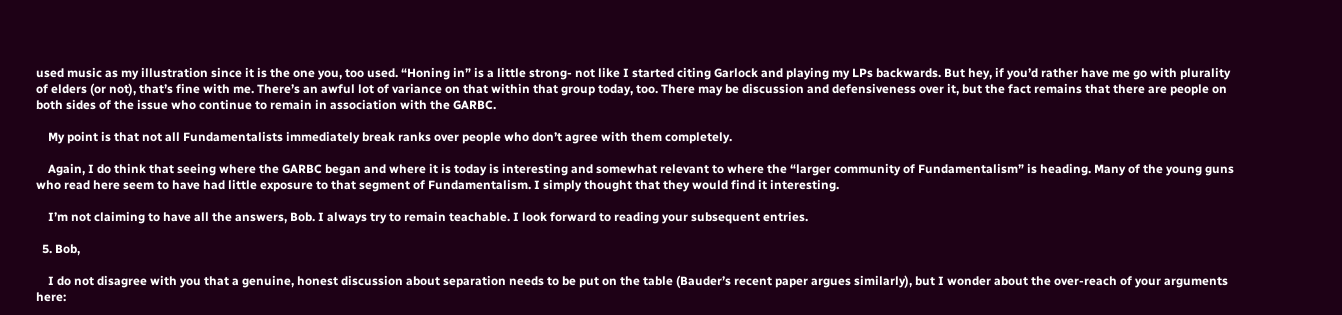used music as my illustration since it is the one you, too used. “Honing in” is a little strong- not like I started citing Garlock and playing my LPs backwards. But hey, if you’d rather have me go with plurality of elders (or not), that’s fine with me. There’s an awful lot of variance on that within that group today, too. There may be discussion and defensiveness over it, but the fact remains that there are people on both sides of the issue who continue to remain in association with the GARBC.

    My point is that not all Fundamentalists immediately break ranks over people who don’t agree with them completely.

    Again, I do think that seeing where the GARBC began and where it is today is interesting and somewhat relevant to where the “larger community of Fundamentalism” is heading. Many of the young guns who read here seem to have had little exposure to that segment of Fundamentalism. I simply thought that they would find it interesting.

    I’m not claiming to have all the answers, Bob. I always try to remain teachable. I look forward to reading your subsequent entries.

  5. Bob,

    I do not disagree with you that a genuine, honest discussion about separation needs to be put on the table (Bauder’s recent paper argues similarly), but I wonder about the over-reach of your arguments here: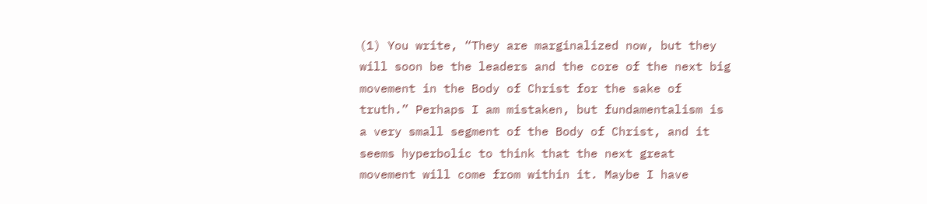(1) You write, “They are marginalized now, but they will soon be the leaders and the core of the next big movement in the Body of Christ for the sake of truth.” Perhaps I am mistaken, but fundamentalism is a very small segment of the Body of Christ, and it seems hyperbolic to think that the next great movement will come from within it. Maybe I have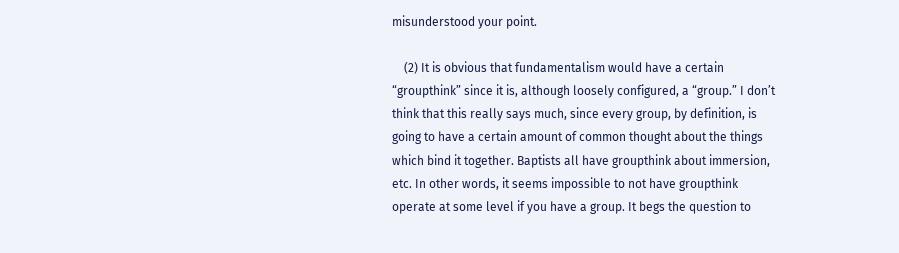misunderstood your point.

    (2) It is obvious that fundamentalism would have a certain “groupthink” since it is, although loosely configured, a “group.” I don’t think that this really says much, since every group, by definition, is going to have a certain amount of common thought about the things which bind it together. Baptists all have groupthink about immersion, etc. In other words, it seems impossible to not have groupthink operate at some level if you have a group. It begs the question to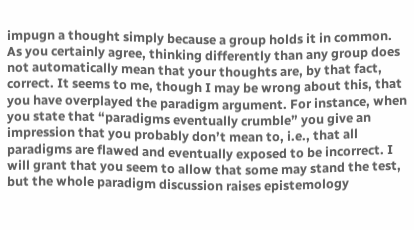impugn a thought simply because a group holds it in common. As you certainly agree, thinking differently than any group does not automatically mean that your thoughts are, by that fact, correct. It seems to me, though I may be wrong about this, that you have overplayed the paradigm argument. For instance, when you state that “paradigms eventually crumble” you give an impression that you probably don’t mean to, i.e., that all paradigms are flawed and eventually exposed to be incorrect. I will grant that you seem to allow that some may stand the test, but the whole paradigm discussion raises epistemology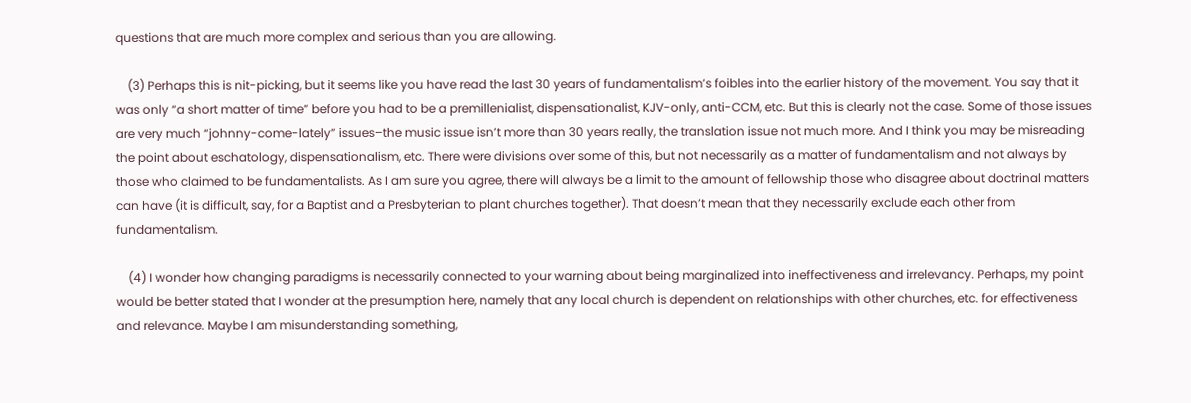questions that are much more complex and serious than you are allowing.

    (3) Perhaps this is nit-picking, but it seems like you have read the last 30 years of fundamentalism’s foibles into the earlier history of the movement. You say that it was only “a short matter of time” before you had to be a premillenialist, dispensationalist, KJV-only, anti-CCM, etc. But this is clearly not the case. Some of those issues are very much “johnny-come-lately” issues–the music issue isn’t more than 30 years really, the translation issue not much more. And I think you may be misreading the point about eschatology, dispensationalism, etc. There were divisions over some of this, but not necessarily as a matter of fundamentalism and not always by those who claimed to be fundamentalists. As I am sure you agree, there will always be a limit to the amount of fellowship those who disagree about doctrinal matters can have (it is difficult, say, for a Baptist and a Presbyterian to plant churches together). That doesn’t mean that they necessarily exclude each other from fundamentalism.

    (4) I wonder how changing paradigms is necessarily connected to your warning about being marginalized into ineffectiveness and irrelevancy. Perhaps, my point would be better stated that I wonder at the presumption here, namely that any local church is dependent on relationships with other churches, etc. for effectiveness and relevance. Maybe I am misunderstanding something,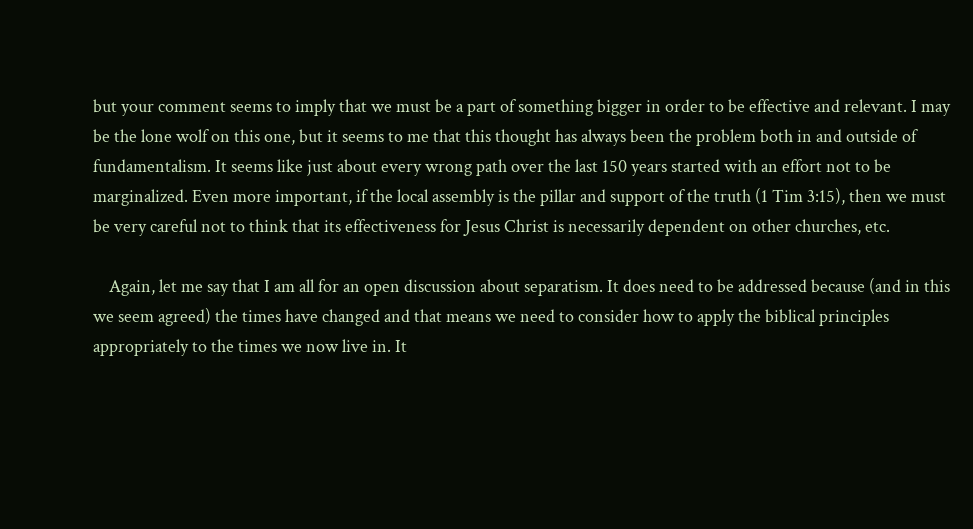but your comment seems to imply that we must be a part of something bigger in order to be effective and relevant. I may be the lone wolf on this one, but it seems to me that this thought has always been the problem both in and outside of fundamentalism. It seems like just about every wrong path over the last 150 years started with an effort not to be marginalized. Even more important, if the local assembly is the pillar and support of the truth (1 Tim 3:15), then we must be very careful not to think that its effectiveness for Jesus Christ is necessarily dependent on other churches, etc.

    Again, let me say that I am all for an open discussion about separatism. It does need to be addressed because (and in this we seem agreed) the times have changed and that means we need to consider how to apply the biblical principles appropriately to the times we now live in. It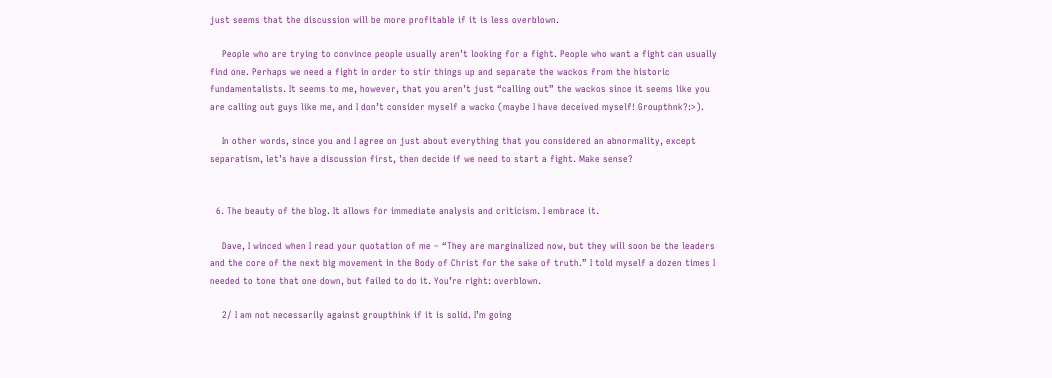just seems that the discussion will be more profitable if it is less overblown.

    People who are trying to convince people usually aren’t looking for a fight. People who want a fight can usually find one. Perhaps we need a fight in order to stir things up and separate the wackos from the historic fundamentalists. It seems to me, however, that you aren’t just “calling out” the wackos since it seems like you are calling out guys like me, and I don’t consider myself a wacko (maybe I have deceived myself! Groupthnk?:>).

    In other words, since you and I agree on just about everything that you considered an abnormality, except separatism, let’s have a discussion first, then decide if we need to start a fight. Make sense?


  6. The beauty of the blog. It allows for immediate analysis and criticism. I embrace it.

    Dave, I winced when I read your quotation of me – “They are marginalized now, but they will soon be the leaders and the core of the next big movement in the Body of Christ for the sake of truth.” I told myself a dozen times I needed to tone that one down, but failed to do it. You’re right: overblown.

    2/ I am not necessarily against groupthink if it is solid. I’m going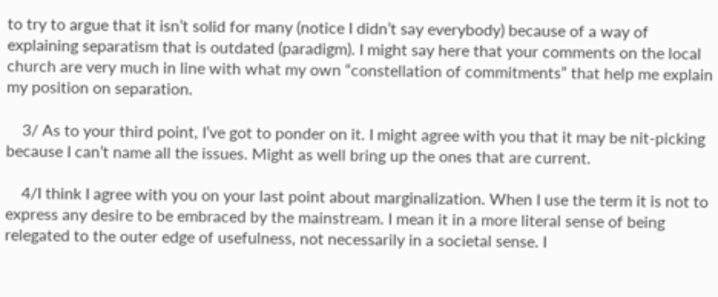to try to argue that it isn’t solid for many (notice I didn’t say everybody) because of a way of explaining separatism that is outdated (paradigm). I might say here that your comments on the local church are very much in line with what my own “constellation of commitments” that help me explain my position on separation.

    3/ As to your third point, I’ve got to ponder on it. I might agree with you that it may be nit-picking because I can’t name all the issues. Might as well bring up the ones that are current.

    4/I think I agree with you on your last point about marginalization. When I use the term it is not to express any desire to be embraced by the mainstream. I mean it in a more literal sense of being relegated to the outer edge of usefulness, not necessarily in a societal sense. I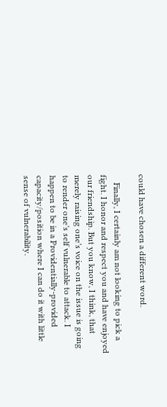could have chosen a different word.

    Finally, I certainly am not looking to pick a fight. I honor and respect you and have enjoyed our friendship. But you know, I think, that merely raising one’s voice on the issue is going to render one’s self vulnerable to attack. I happen to be in a Providentially-provided capacity/position where I can do it with little sense of vulnerability.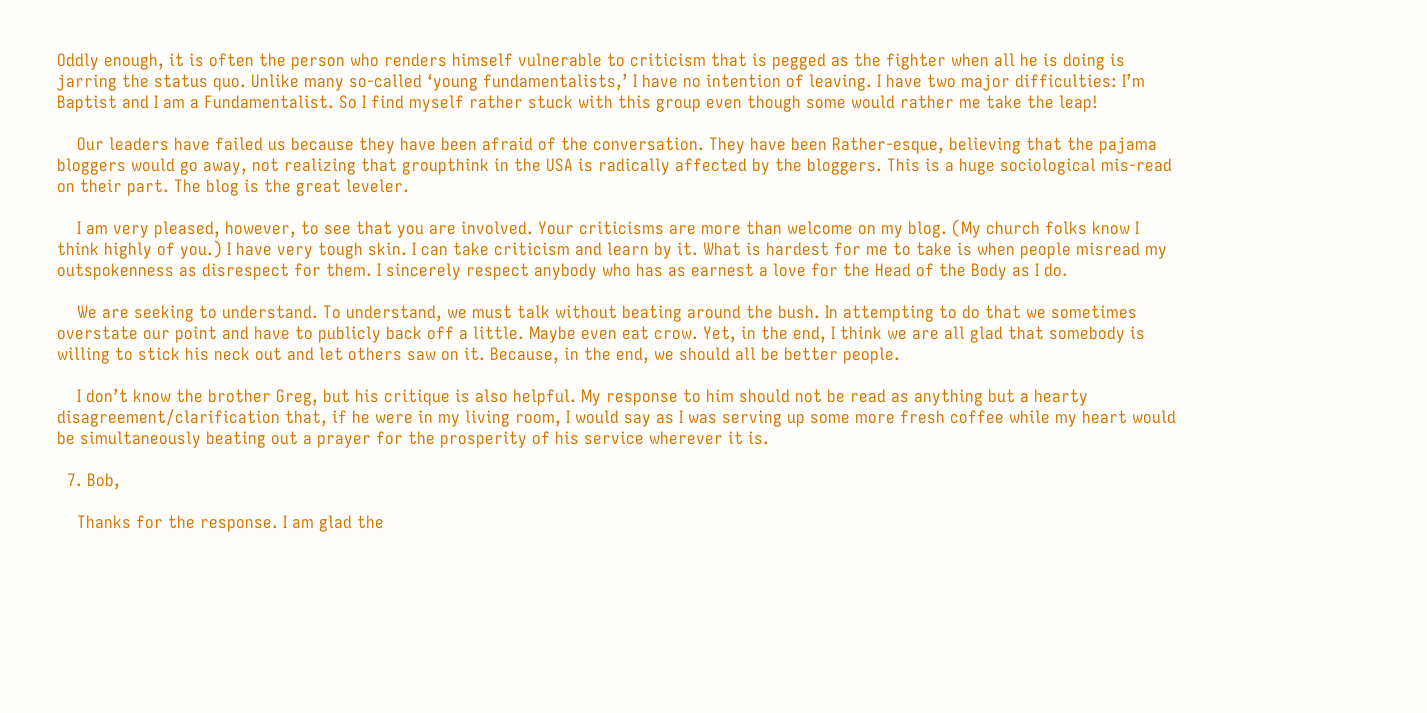Oddly enough, it is often the person who renders himself vulnerable to criticism that is pegged as the fighter when all he is doing is jarring the status quo. Unlike many so-called ‘young fundamentalists,’ I have no intention of leaving. I have two major difficulties: I’m Baptist and I am a Fundamentalist. So I find myself rather stuck with this group even though some would rather me take the leap!

    Our leaders have failed us because they have been afraid of the conversation. They have been Rather-esque, believing that the pajama bloggers would go away, not realizing that groupthink in the USA is radically affected by the bloggers. This is a huge sociological mis-read on their part. The blog is the great leveler.

    I am very pleased, however, to see that you are involved. Your criticisms are more than welcome on my blog. (My church folks know I think highly of you.) I have very tough skin. I can take criticism and learn by it. What is hardest for me to take is when people misread my outspokenness as disrespect for them. I sincerely respect anybody who has as earnest a love for the Head of the Body as I do.

    We are seeking to understand. To understand, we must talk without beating around the bush. In attempting to do that we sometimes overstate our point and have to publicly back off a little. Maybe even eat crow. Yet, in the end, I think we are all glad that somebody is willing to stick his neck out and let others saw on it. Because, in the end, we should all be better people.

    I don’t know the brother Greg, but his critique is also helpful. My response to him should not be read as anything but a hearty disagreement/clarification that, if he were in my living room, I would say as I was serving up some more fresh coffee while my heart would be simultaneously beating out a prayer for the prosperity of his service wherever it is.

  7. Bob,

    Thanks for the response. I am glad the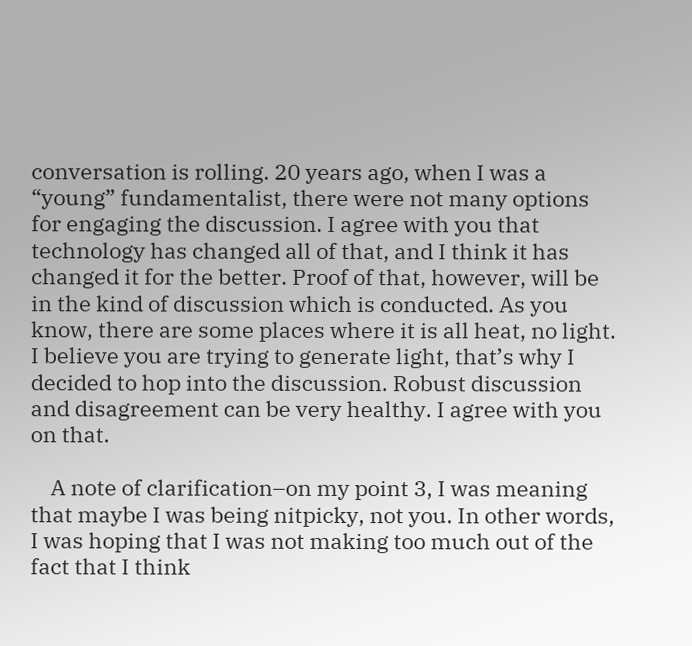conversation is rolling. 20 years ago, when I was a “young” fundamentalist, there were not many options for engaging the discussion. I agree with you that technology has changed all of that, and I think it has changed it for the better. Proof of that, however, will be in the kind of discussion which is conducted. As you know, there are some places where it is all heat, no light. I believe you are trying to generate light, that’s why I decided to hop into the discussion. Robust discussion and disagreement can be very healthy. I agree with you on that.

    A note of clarification–on my point 3, I was meaning that maybe I was being nitpicky, not you. In other words, I was hoping that I was not making too much out of the fact that I think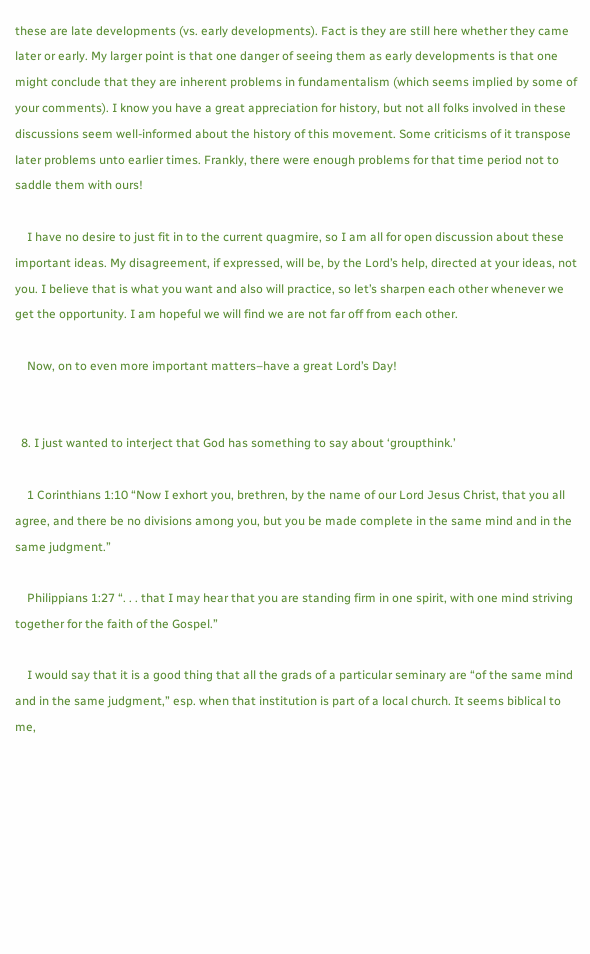these are late developments (vs. early developments). Fact is they are still here whether they came later or early. My larger point is that one danger of seeing them as early developments is that one might conclude that they are inherent problems in fundamentalism (which seems implied by some of your comments). I know you have a great appreciation for history, but not all folks involved in these discussions seem well-informed about the history of this movement. Some criticisms of it transpose later problems unto earlier times. Frankly, there were enough problems for that time period not to saddle them with ours!

    I have no desire to just fit in to the current quagmire, so I am all for open discussion about these important ideas. My disagreement, if expressed, will be, by the Lord’s help, directed at your ideas, not you. I believe that is what you want and also will practice, so let’s sharpen each other whenever we get the opportunity. I am hopeful we will find we are not far off from each other.

    Now, on to even more important matters–have a great Lord’s Day!


  8. I just wanted to interject that God has something to say about ‘groupthink.’

    1 Corinthians 1:10 “Now I exhort you, brethren, by the name of our Lord Jesus Christ, that you all agree, and there be no divisions among you, but you be made complete in the same mind and in the same judgment.”

    Philippians 1:27 “. . . that I may hear that you are standing firm in one spirit, with one mind striving together for the faith of the Gospel.”

    I would say that it is a good thing that all the grads of a particular seminary are “of the same mind and in the same judgment,” esp. when that institution is part of a local church. It seems biblical to me,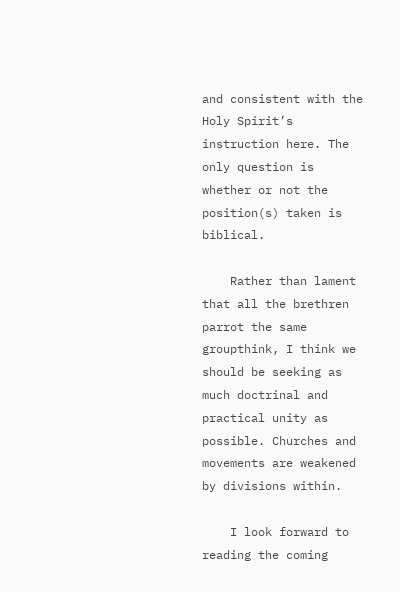and consistent with the Holy Spirit’s instruction here. The only question is whether or not the position(s) taken is biblical.

    Rather than lament that all the brethren parrot the same groupthink, I think we should be seeking as much doctrinal and practical unity as possible. Churches and movements are weakened by divisions within.

    I look forward to reading the coming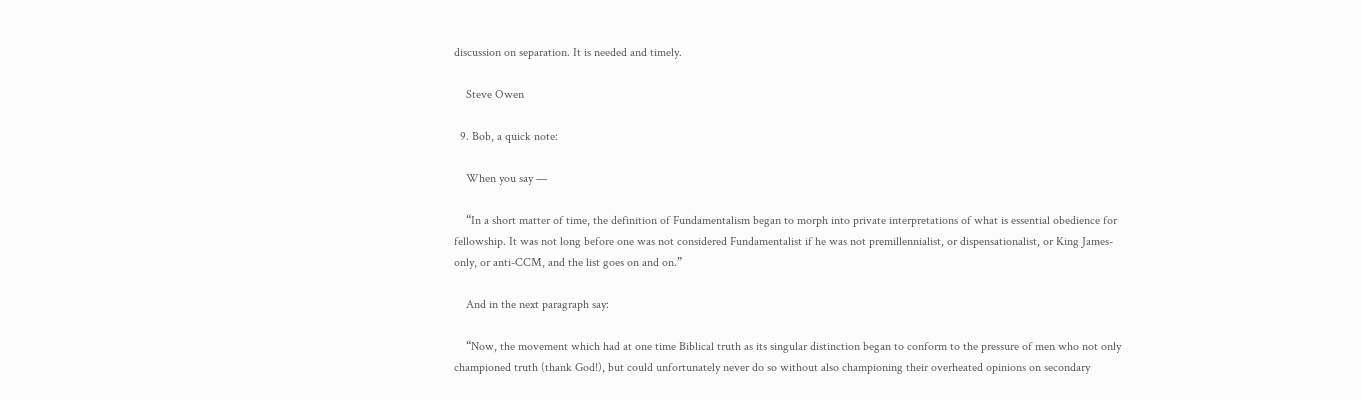discussion on separation. It is needed and timely.

    Steve Owen

  9. Bob, a quick note:

    When you say —

    “In a short matter of time, the definition of Fundamentalism began to morph into private interpretations of what is essential obedience for fellowship. It was not long before one was not considered Fundamentalist if he was not premillennialist, or dispensationalist, or King James-only, or anti-CCM, and the list goes on and on.”

    And in the next paragraph say:

    “Now, the movement which had at one time Biblical truth as its singular distinction began to conform to the pressure of men who not only championed truth (thank God!), but could unfortunately never do so without also championing their overheated opinions on secondary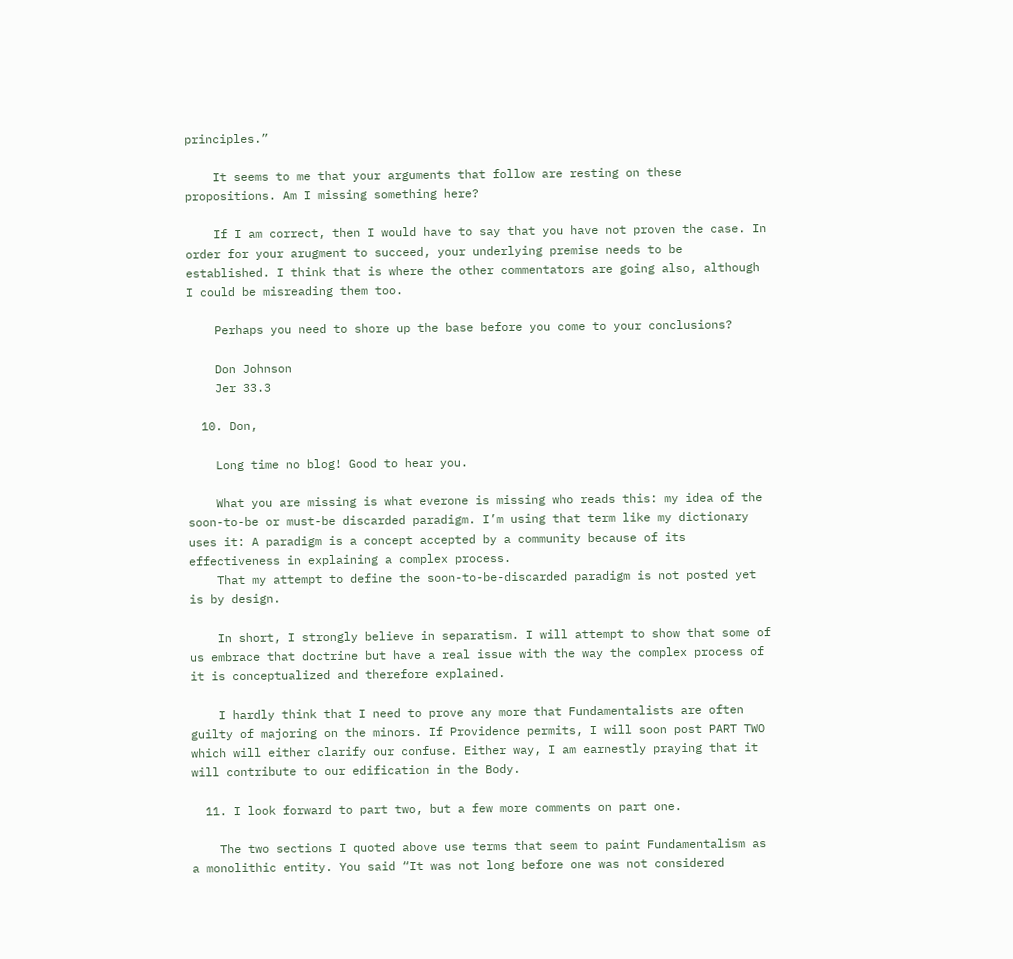principles.”

    It seems to me that your arguments that follow are resting on these propositions. Am I missing something here?

    If I am correct, then I would have to say that you have not proven the case. In order for your arugment to succeed, your underlying premise needs to be established. I think that is where the other commentators are going also, although I could be misreading them too.

    Perhaps you need to shore up the base before you come to your conclusions?

    Don Johnson
    Jer 33.3

  10. Don,

    Long time no blog! Good to hear you.

    What you are missing is what everone is missing who reads this: my idea of the soon-to-be or must-be discarded paradigm. I’m using that term like my dictionary uses it: A paradigm is a concept accepted by a community because of its effectiveness in explaining a complex process.
    That my attempt to define the soon-to-be-discarded paradigm is not posted yet is by design.

    In short, I strongly believe in separatism. I will attempt to show that some of us embrace that doctrine but have a real issue with the way the complex process of it is conceptualized and therefore explained.

    I hardly think that I need to prove any more that Fundamentalists are often guilty of majoring on the minors. If Providence permits, I will soon post PART TWO which will either clarify our confuse. Either way, I am earnestly praying that it will contribute to our edification in the Body.

  11. I look forward to part two, but a few more comments on part one.

    The two sections I quoted above use terms that seem to paint Fundamentalism as a monolithic entity. You said “It was not long before one was not considered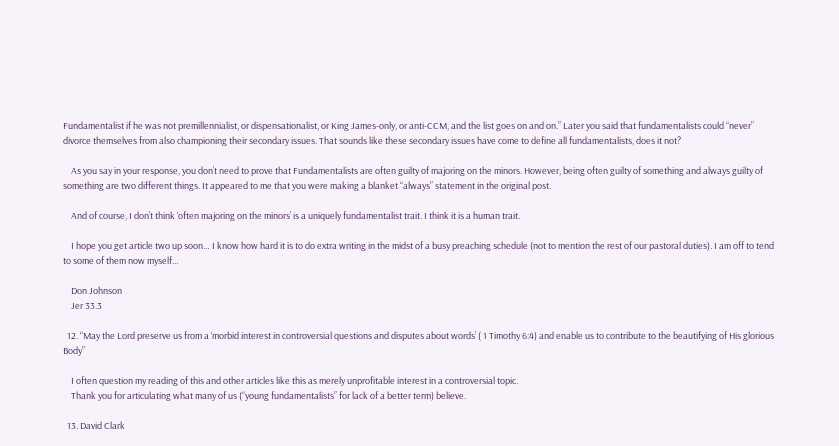Fundamentalist if he was not premillennialist, or dispensationalist, or King James-only, or anti-CCM, and the list goes on and on.” Later you said that fundamentalists could “never” divorce themselves from also championing their secondary issues. That sounds like these secondary issues have come to define all fundamentalists, does it not?

    As you say in your response, you don’t need to prove that Fundamentalists are often guilty of majoring on the minors. However, being often guilty of something and always guilty of something are two different things. It appeared to me that you were making a blanket “always” statement in the original post.

    And of course, I don’t think ‘often majoring on the minors’ is a uniquely fundamentalist trait. I think it is a human trait.

    I hope you get article two up soon… I know how hard it is to do extra writing in the midst of a busy preaching schedule (not to mention the rest of our pastoral duties). I am off to tend to some of them now myself…

    Don Johnson
    Jer 33.3

  12. “May the Lord preserve us from a ‘morbid interest in controversial questions and disputes about words’ ( 1 Timothy 6:4) and enable us to contribute to the beautifying of His glorious Body”

    I often question my reading of this and other articles like this as merely unprofitable interest in a controversial topic.
    Thank you for articulating what many of us (“young fundamentalists” for lack of a better term) believe.

  13. David Clark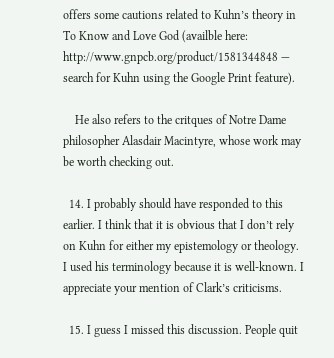offers some cautions related to Kuhn’s theory in To Know and Love God (availble here: http://www.gnpcb.org/product/1581344848 — search for Kuhn using the Google Print feature).

    He also refers to the critques of Notre Dame philosopher Alasdair Macintyre, whose work may be worth checking out.

  14. I probably should have responded to this earlier. I think that it is obvious that I don’t rely on Kuhn for either my epistemology or theology. I used his terminology because it is well-known. I appreciate your mention of Clark’s criticisms.

  15. I guess I missed this discussion. People quit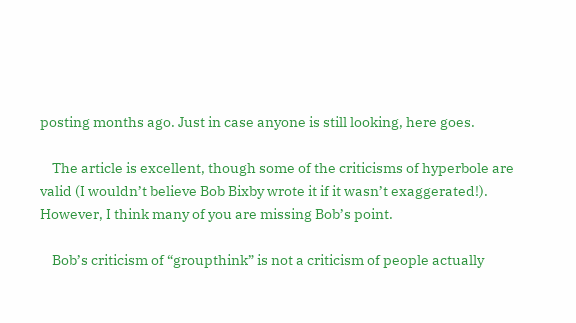posting months ago. Just in case anyone is still looking, here goes.

    The article is excellent, though some of the criticisms of hyperbole are valid (I wouldn’t believe Bob Bixby wrote it if it wasn’t exaggerated!). However, I think many of you are missing Bob’s point.

    Bob’s criticism of “groupthink” is not a criticism of people actually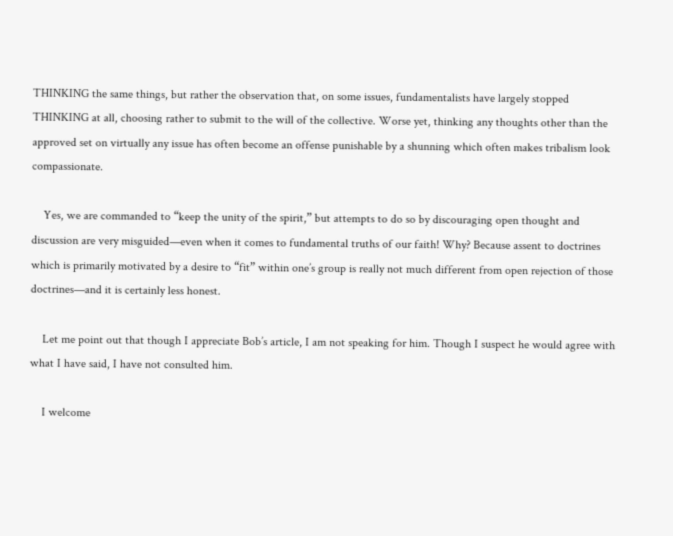THINKING the same things, but rather the observation that, on some issues, fundamentalists have largely stopped THINKING at all, choosing rather to submit to the will of the collective. Worse yet, thinking any thoughts other than the approved set on virtually any issue has often become an offense punishable by a shunning which often makes tribalism look compassionate.

    Yes, we are commanded to “keep the unity of the spirit,” but attempts to do so by discouraging open thought and discussion are very misguided—even when it comes to fundamental truths of our faith! Why? Because assent to doctrines which is primarily motivated by a desire to “fit” within one’s group is really not much different from open rejection of those doctrines—and it is certainly less honest.

    Let me point out that though I appreciate Bob’s article, I am not speaking for him. Though I suspect he would agree with what I have said, I have not consulted him.

    I welcome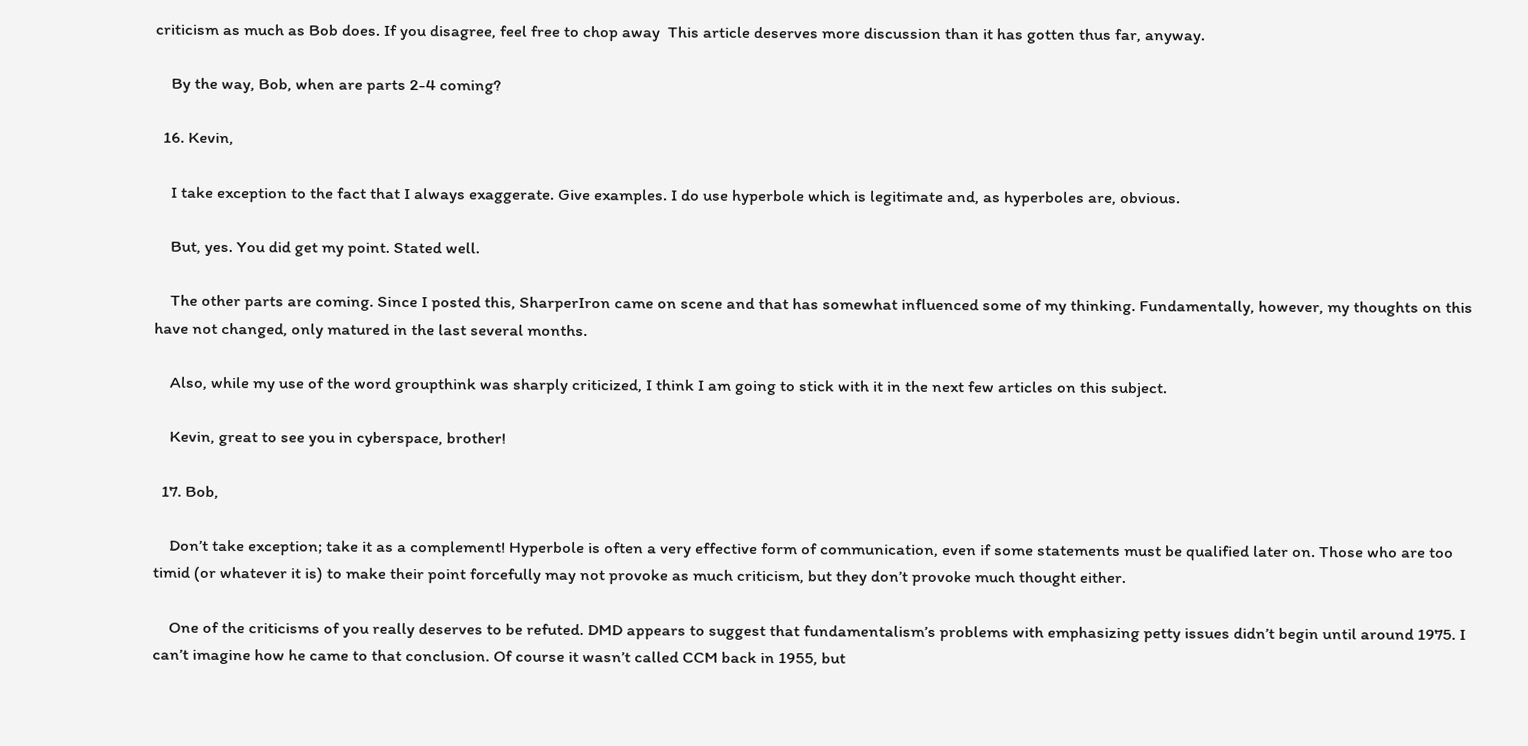criticism as much as Bob does. If you disagree, feel free to chop away  This article deserves more discussion than it has gotten thus far, anyway.

    By the way, Bob, when are parts 2-4 coming?

  16. Kevin,

    I take exception to the fact that I always exaggerate. Give examples. I do use hyperbole which is legitimate and, as hyperboles are, obvious.

    But, yes. You did get my point. Stated well.

    The other parts are coming. Since I posted this, SharperIron came on scene and that has somewhat influenced some of my thinking. Fundamentally, however, my thoughts on this have not changed, only matured in the last several months.

    Also, while my use of the word groupthink was sharply criticized, I think I am going to stick with it in the next few articles on this subject.

    Kevin, great to see you in cyberspace, brother!

  17. Bob,

    Don’t take exception; take it as a complement! Hyperbole is often a very effective form of communication, even if some statements must be qualified later on. Those who are too timid (or whatever it is) to make their point forcefully may not provoke as much criticism, but they don’t provoke much thought either.

    One of the criticisms of you really deserves to be refuted. DMD appears to suggest that fundamentalism’s problems with emphasizing petty issues didn’t begin until around 1975. I can’t imagine how he came to that conclusion. Of course it wasn’t called CCM back in 1955, but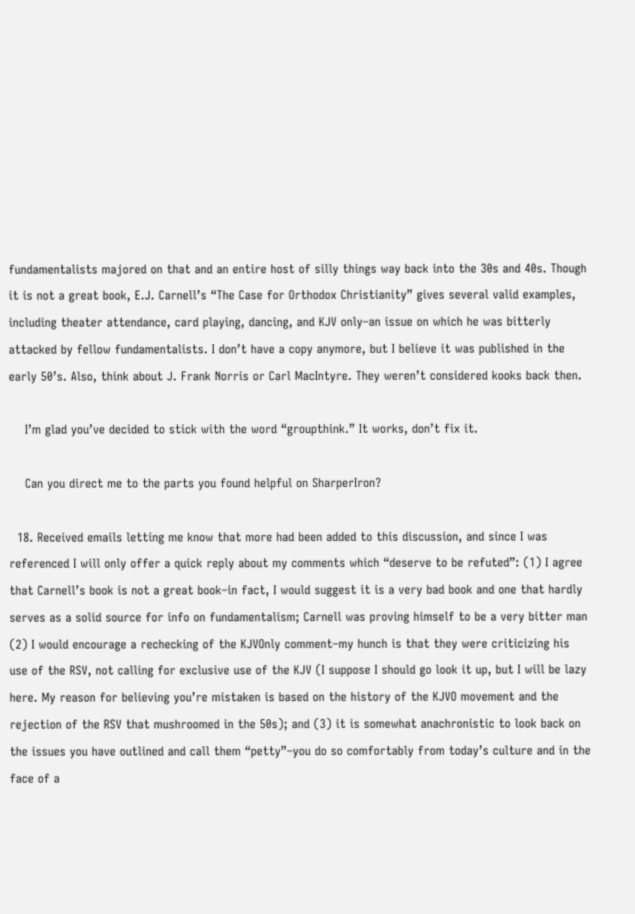fundamentalists majored on that and an entire host of silly things way back into the 30s and 40s. Though it is not a great book, E.J. Carnell’s “The Case for Orthodox Christianity” gives several valid examples, including theater attendance, card playing, dancing, and KJV only–an issue on which he was bitterly attacked by fellow fundamentalists. I don’t have a copy anymore, but I believe it was published in the early 50’s. Also, think about J. Frank Norris or Carl MacIntyre. They weren’t considered kooks back then.

    I’m glad you’ve decided to stick with the word “groupthink.” It works, don’t fix it.

    Can you direct me to the parts you found helpful on SharperIron?

  18. Received emails letting me know that more had been added to this discussion, and since I was referenced I will only offer a quick reply about my comments which “deserve to be refuted”: (1) I agree that Carnell’s book is not a great book–in fact, I would suggest it is a very bad book and one that hardly serves as a solid source for info on fundamentalism; Carnell was proving himself to be a very bitter man (2) I would encourage a rechecking of the KJVOnly comment–my hunch is that they were criticizing his use of the RSV, not calling for exclusive use of the KJV (I suppose I should go look it up, but I will be lazy here. My reason for believing you’re mistaken is based on the history of the KJVO movement and the rejection of the RSV that mushroomed in the 50s); and (3) it is somewhat anachronistic to look back on the issues you have outlined and call them “petty”–you do so comfortably from today’s culture and in the face of a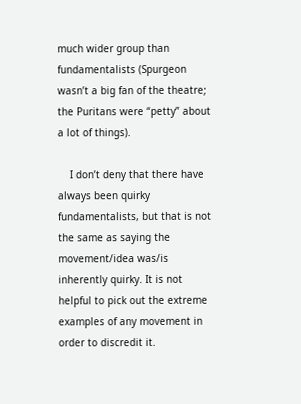much wider group than fundamentalists (Spurgeon wasn’t a big fan of the theatre; the Puritans were “petty” about a lot of things).

    I don’t deny that there have always been quirky fundamentalists, but that is not the same as saying the movement/idea was/is inherently quirky. It is not helpful to pick out the extreme examples of any movement in order to discredit it.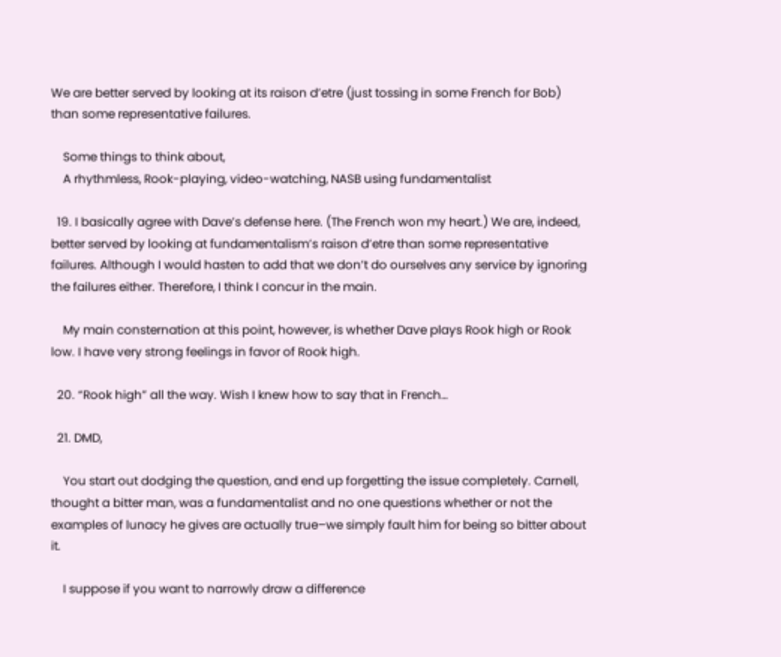We are better served by looking at its raison d’etre (just tossing in some French for Bob) than some representative failures.

    Some things to think about,
    A rhythmless, Rook-playing, video-watching, NASB using fundamentalist

  19. I basically agree with Dave’s defense here. (The French won my heart.) We are, indeed, better served by looking at fundamentalism’s raison d’etre than some representative failures. Although I would hasten to add that we don’t do ourselves any service by ignoring the failures either. Therefore, I think I concur in the main.

    My main consternation at this point, however, is whether Dave plays Rook high or Rook low. I have very strong feelings in favor of Rook high.

  20. “Rook high” all the way. Wish I knew how to say that in French…

  21. DMD,

    You start out dodging the question, and end up forgetting the issue completely. Carnell, thought a bitter man, was a fundamentalist and no one questions whether or not the examples of lunacy he gives are actually true–we simply fault him for being so bitter about it.

    I suppose if you want to narrowly draw a difference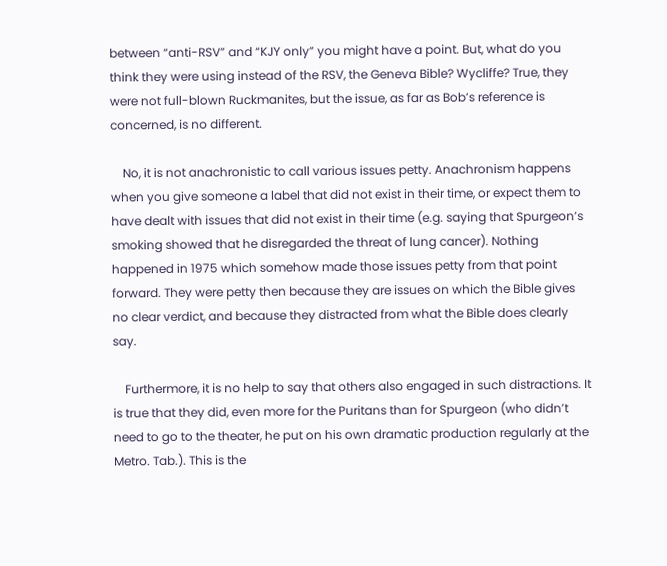between “anti-RSV” and “KJY only” you might have a point. But, what do you think they were using instead of the RSV, the Geneva Bible? Wycliffe? True, they were not full-blown Ruckmanites, but the issue, as far as Bob’s reference is concerned, is no different.

    No, it is not anachronistic to call various issues petty. Anachronism happens when you give someone a label that did not exist in their time, or expect them to have dealt with issues that did not exist in their time (e.g. saying that Spurgeon’s smoking showed that he disregarded the threat of lung cancer). Nothing happened in 1975 which somehow made those issues petty from that point forward. They were petty then because they are issues on which the Bible gives no clear verdict, and because they distracted from what the Bible does clearly say.

    Furthermore, it is no help to say that others also engaged in such distractions. It is true that they did, even more for the Puritans than for Spurgeon (who didn’t need to go to the theater, he put on his own dramatic production regularly at the Metro. Tab.). This is the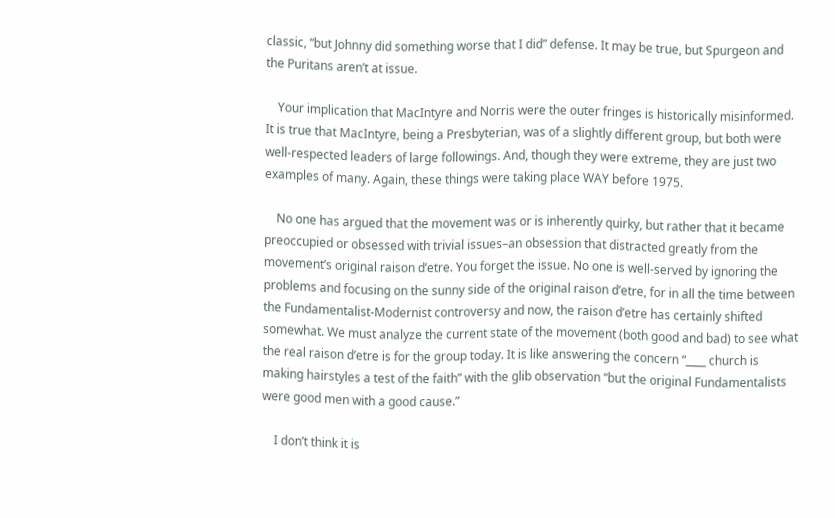classic, “but Johnny did something worse that I did” defense. It may be true, but Spurgeon and the Puritans aren’t at issue.

    Your implication that MacIntyre and Norris were the outer fringes is historically misinformed. It is true that MacIntyre, being a Presbyterian, was of a slightly different group, but both were well-respected leaders of large followings. And, though they were extreme, they are just two examples of many. Again, these things were taking place WAY before 1975.

    No one has argued that the movement was or is inherently quirky, but rather that it became preoccupied or obsessed with trivial issues–an obsession that distracted greatly from the movement’s original raison d’etre. You forget the issue. No one is well-served by ignoring the problems and focusing on the sunny side of the original raison d’etre, for in all the time between the Fundamentalist-Modernist controversy and now, the raison d’etre has certainly shifted somewhat. We must analyze the current state of the movement (both good and bad) to see what the real raison d’etre is for the group today. It is like answering the concern “____ church is making hairstyles a test of the faith” with the glib observation “but the original Fundamentalists were good men with a good cause.”

    I don’t think it is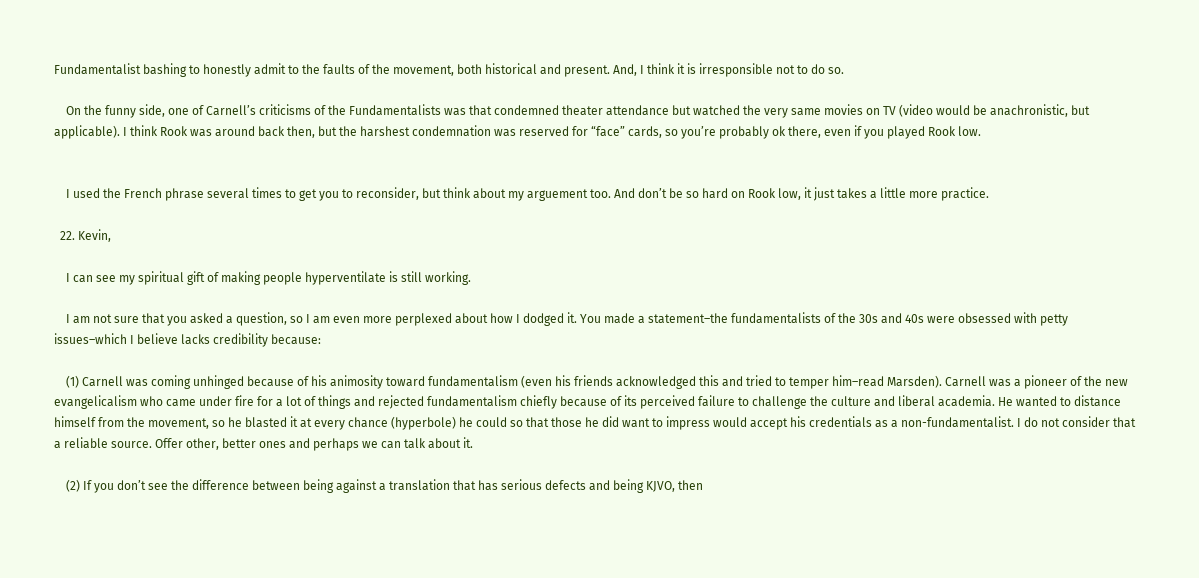Fundamentalist bashing to honestly admit to the faults of the movement, both historical and present. And, I think it is irresponsible not to do so.

    On the funny side, one of Carnell’s criticisms of the Fundamentalists was that condemned theater attendance but watched the very same movies on TV (video would be anachronistic, but applicable). I think Rook was around back then, but the harshest condemnation was reserved for “face” cards, so you’re probably ok there, even if you played Rook low.


    I used the French phrase several times to get you to reconsider, but think about my arguement too. And don’t be so hard on Rook low, it just takes a little more practice.

  22. Kevin,

    I can see my spiritual gift of making people hyperventilate is still working.

    I am not sure that you asked a question, so I am even more perplexed about how I dodged it. You made a statement–the fundamentalists of the 30s and 40s were obsessed with petty issues–which I believe lacks credibility because:

    (1) Carnell was coming unhinged because of his animosity toward fundamentalism (even his friends acknowledged this and tried to temper him–read Marsden). Carnell was a pioneer of the new evangelicalism who came under fire for a lot of things and rejected fundamentalism chiefly because of its perceived failure to challenge the culture and liberal academia. He wanted to distance himself from the movement, so he blasted it at every chance (hyperbole) he could so that those he did want to impress would accept his credentials as a non-fundamentalist. I do not consider that a reliable source. Offer other, better ones and perhaps we can talk about it.

    (2) If you don’t see the difference between being against a translation that has serious defects and being KJVO, then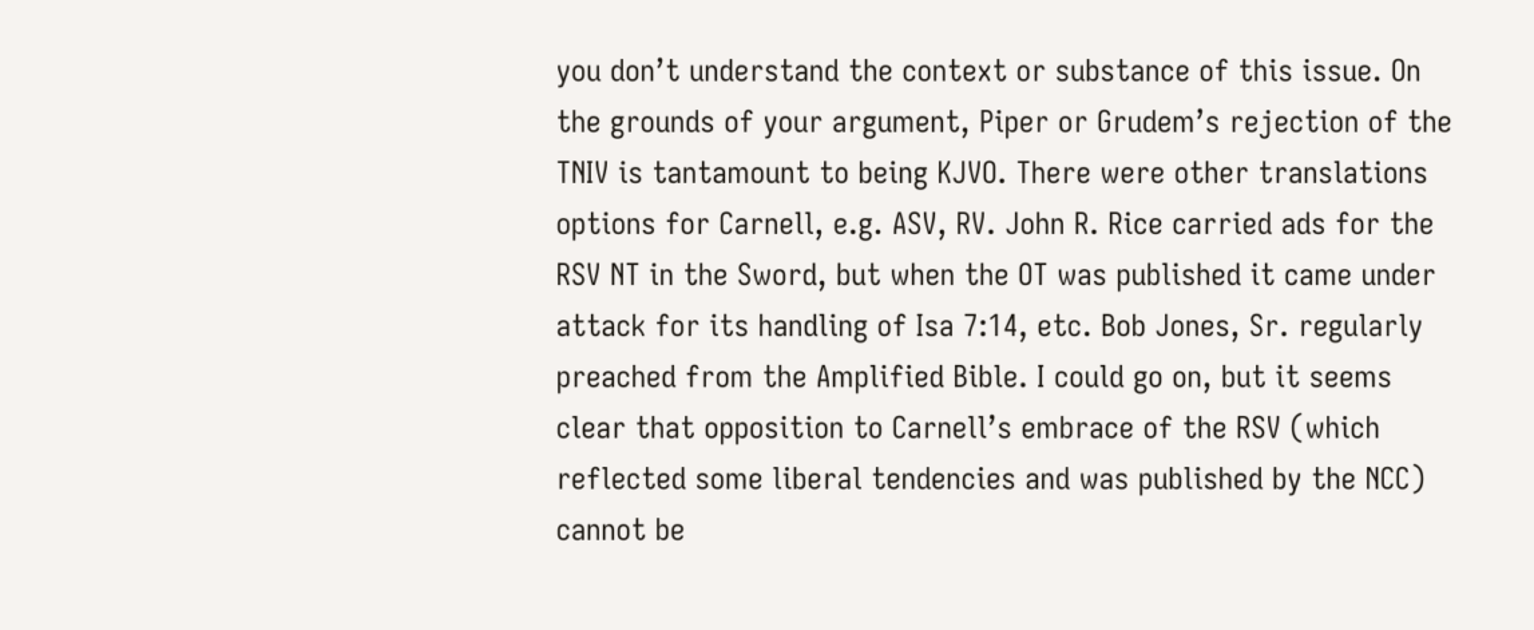you don’t understand the context or substance of this issue. On the grounds of your argument, Piper or Grudem’s rejection of the TNIV is tantamount to being KJVO. There were other translations options for Carnell, e.g. ASV, RV. John R. Rice carried ads for the RSV NT in the Sword, but when the OT was published it came under attack for its handling of Isa 7:14, etc. Bob Jones, Sr. regularly preached from the Amplified Bible. I could go on, but it seems clear that opposition to Carnell’s embrace of the RSV (which reflected some liberal tendencies and was published by the NCC) cannot be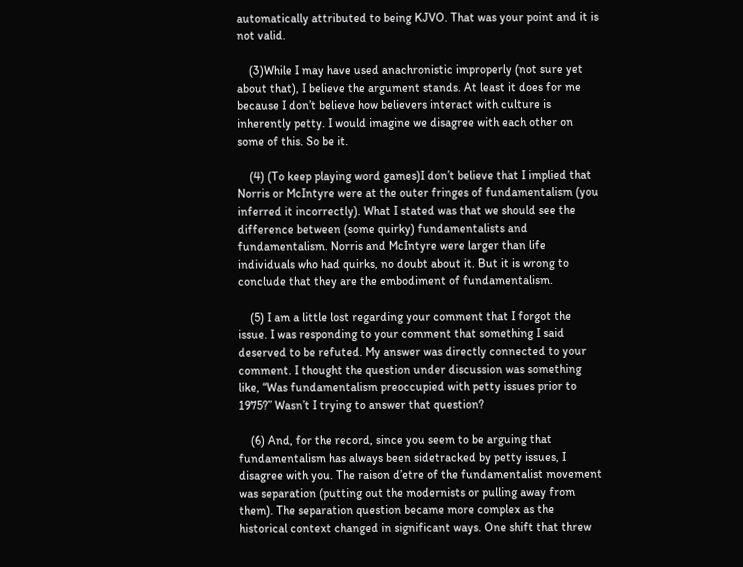automatically attributed to being KJVO. That was your point and it is not valid.

    (3)While I may have used anachronistic improperly (not sure yet about that), I believe the argument stands. At least it does for me because I don’t believe how believers interact with culture is inherently petty. I would imagine we disagree with each other on some of this. So be it.

    (4) (To keep playing word games)I don’t believe that I implied that Norris or McIntyre were at the outer fringes of fundamentalism (you inferred it incorrectly). What I stated was that we should see the difference between (some quirky) fundamentalists and fundamentalism. Norris and McIntyre were larger than life individuals who had quirks, no doubt about it. But it is wrong to conclude that they are the embodiment of fundamentalism.

    (5) I am a little lost regarding your comment that I forgot the issue. I was responding to your comment that something I said deserved to be refuted. My answer was directly connected to your comment. I thought the question under discussion was something like, “Was fundamentalism preoccupied with petty issues prior to 1975?” Wasn’t I trying to answer that question?

    (6) And, for the record, since you seem to be arguing that fundamentalism has always been sidetracked by petty issues, I disagree with you. The raison d’etre of the fundamentalist movement was separation (putting out the modernists or pulling away from them). The separation question became more complex as the historical context changed in significant ways. One shift that threw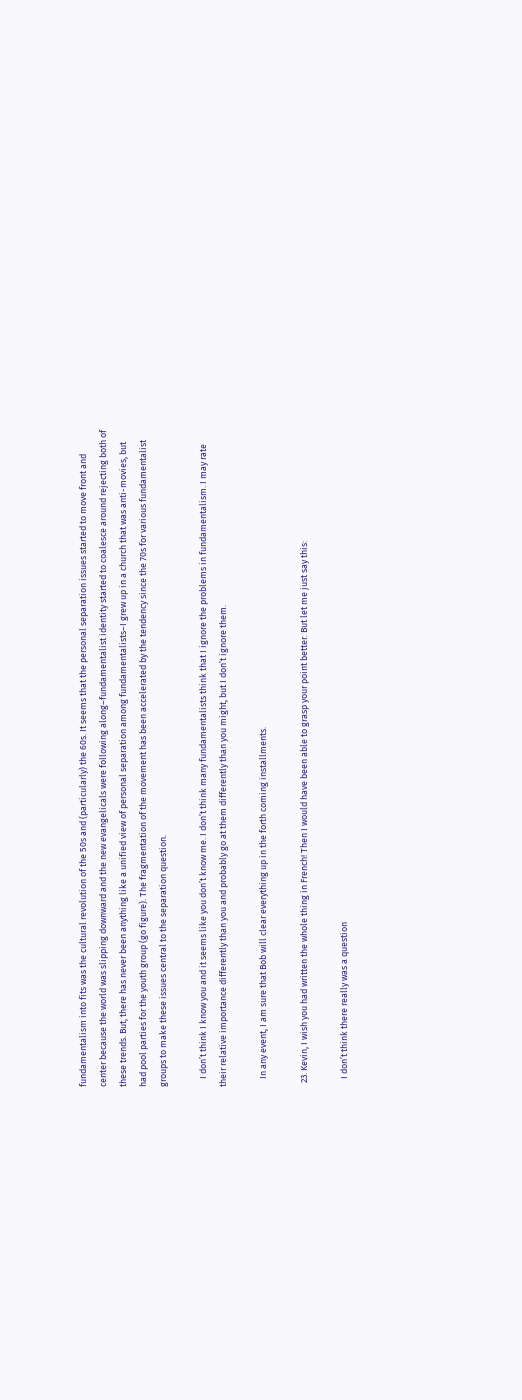fundamentalism into fits was the cultural revolution of the 50s and (particularly) the 60s. It seems that the personal separation issues started to move front and center because the world was slipping downward and the new evangelicals were following along–fundamentalist identity started to coalesce around rejecting both of these trends. But, there has never been anything like a unified view of personal separation among fundamentalists–I grew up in a church that was anti-movies, but had pool parties for the youth group (go figure). The fragmentation of the movement has been accelerated by the tendency since the 70s for various fundamentalist groups to make these issues central to the separation question.

    I don’t think I know you and it seems like you don’t know me. I don’t think many fundamentalists think that I ignore the problems in fundamentalism. I may rate their relative importance differently than you and probably go at them differently than you might, but I don’t ignore them.

    In any event, I am sure that Bob will clear everything up in the forth coming installments.

  23. Kevin, I wish you had written the whole thing in French! Then I would have been able to grasp your point better. But let me just say this:

    I don’t think there really was a question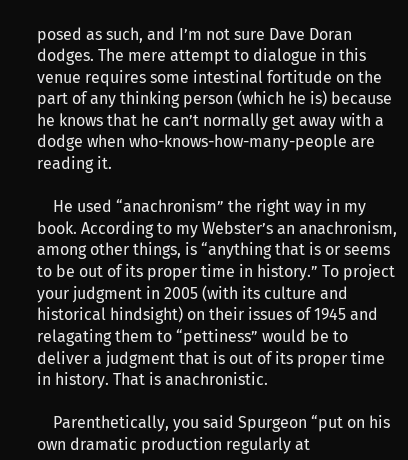posed as such, and I’m not sure Dave Doran dodges. The mere attempt to dialogue in this venue requires some intestinal fortitude on the part of any thinking person (which he is) because he knows that he can’t normally get away with a dodge when who-knows-how-many-people are reading it.

    He used “anachronism” the right way in my book. According to my Webster’s an anachronism, among other things, is “anything that is or seems to be out of its proper time in history.” To project your judgment in 2005 (with its culture and historical hindsight) on their issues of 1945 and relagating them to “pettiness” would be to deliver a judgment that is out of its proper time in history. That is anachronistic.

    Parenthetically, you said Spurgeon “put on his own dramatic production regularly at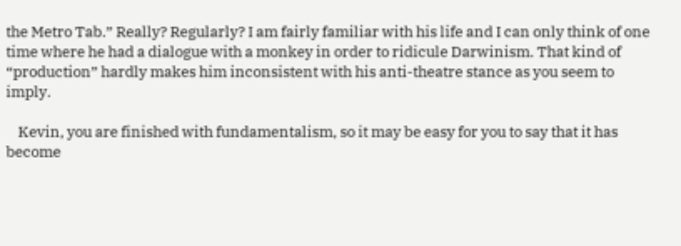the Metro Tab.” Really? Regularly? I am fairly familiar with his life and I can only think of one time where he had a dialogue with a monkey in order to ridicule Darwinism. That kind of “production” hardly makes him inconsistent with his anti-theatre stance as you seem to imply.

    Kevin, you are finished with fundamentalism, so it may be easy for you to say that it has become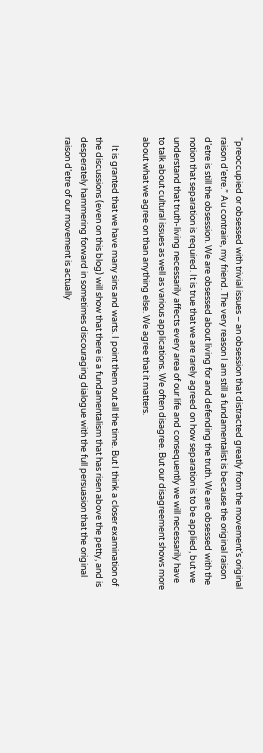“preoccupied or obsessed with trivial issues – an obsession that distracted greatly from the movement’s original raison d’etre.” Au contraire, my friend. The very reason I am still a fundamentalist is because the original raison d’etre is still the obsession. We are obsessed about living for and defending the truth. We are obsessed with the notion that separation is required. It is true that we are rarely agreed on how separation is to be applied, but we understand that truth-living necessarily affects every area of our life and consequently we will necessarily have to talk about cultural issues as well as various applications. We often disagree. But our disagreement shows more about what we agree on than anything else. We agree that it matters.

    It is granted that we have many sins and warts. I point them out all the time. But I think a closer examination of the discussions (even on this blog) will show that there is a fundamentalism that has risen above the petty, and is desperately hammering forward in sometimes discouraging dialogue with the full persuasion that the original raison d’etre of our movement is actually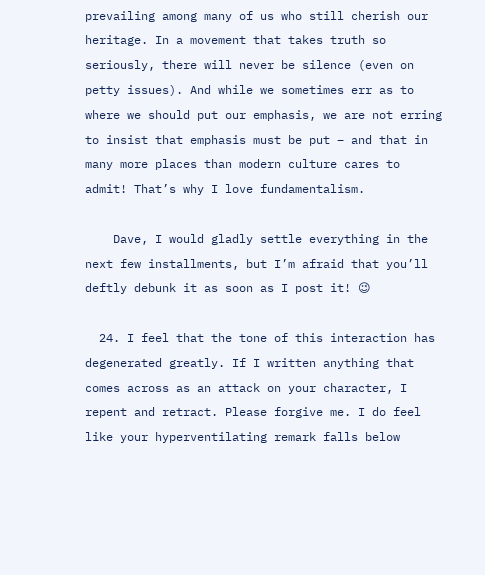prevailing among many of us who still cherish our heritage. In a movement that takes truth so seriously, there will never be silence (even on petty issues). And while we sometimes err as to where we should put our emphasis, we are not erring to insist that emphasis must be put – and that in many more places than modern culture cares to admit! That’s why I love fundamentalism.

    Dave, I would gladly settle everything in the next few installments, but I’m afraid that you’ll deftly debunk it as soon as I post it! 😉

  24. I feel that the tone of this interaction has degenerated greatly. If I written anything that comes across as an attack on your character, I repent and retract. Please forgive me. I do feel like your hyperventilating remark falls below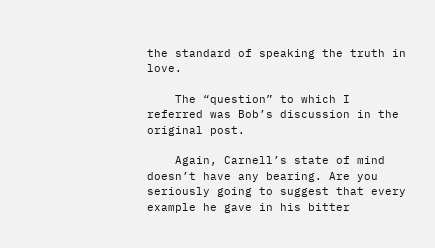the standard of speaking the truth in love.

    The “question” to which I referred was Bob’s discussion in the original post.

    Again, Carnell’s state of mind doesn’t have any bearing. Are you seriously going to suggest that every example he gave in his bitter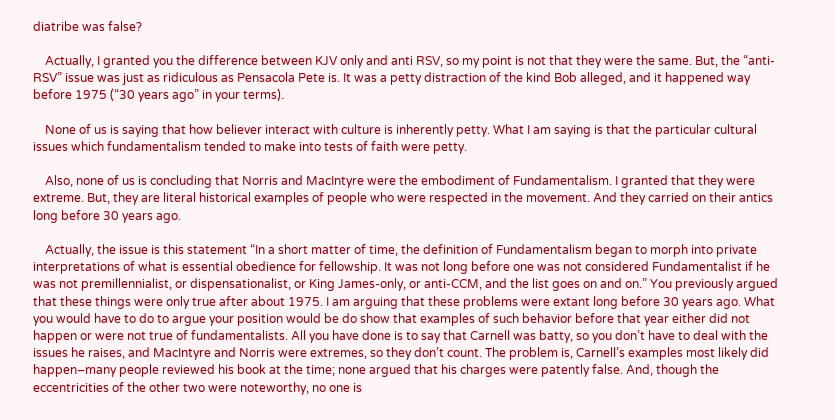diatribe was false?

    Actually, I granted you the difference between KJV only and anti RSV, so my point is not that they were the same. But, the “anti-RSV” issue was just as ridiculous as Pensacola Pete is. It was a petty distraction of the kind Bob alleged, and it happened way before 1975 (“30 years ago” in your terms).

    None of us is saying that how believer interact with culture is inherently petty. What I am saying is that the particular cultural issues which fundamentalism tended to make into tests of faith were petty.

    Also, none of us is concluding that Norris and MacIntyre were the embodiment of Fundamentalism. I granted that they were extreme. But, they are literal historical examples of people who were respected in the movement. And they carried on their antics long before 30 years ago.

    Actually, the issue is this statement “In a short matter of time, the definition of Fundamentalism began to morph into private interpretations of what is essential obedience for fellowship. It was not long before one was not considered Fundamentalist if he was not premillennialist, or dispensationalist, or King James-only, or anti-CCM, and the list goes on and on.” You previously argued that these things were only true after about 1975. I am arguing that these problems were extant long before 30 years ago. What you would have to do to argue your position would be do show that examples of such behavior before that year either did not happen or were not true of fundamentalists. All you have done is to say that Carnell was batty, so you don’t have to deal with the issues he raises, and MacIntyre and Norris were extremes, so they don’t count. The problem is, Carnell’s examples most likely did happen–many people reviewed his book at the time; none argued that his charges were patently false. And, though the eccentricities of the other two were noteworthy, no one is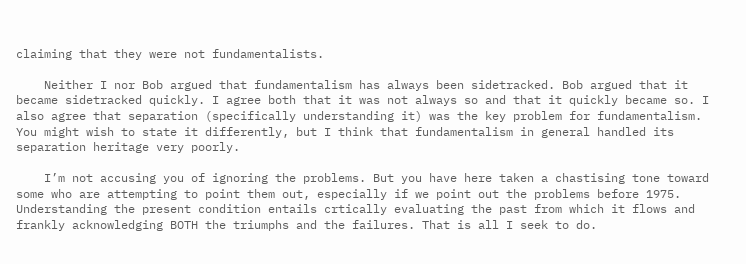claiming that they were not fundamentalists.

    Neither I nor Bob argued that fundamentalism has always been sidetracked. Bob argued that it became sidetracked quickly. I agree both that it was not always so and that it quickly became so. I also agree that separation (specifically understanding it) was the key problem for fundamentalism. You might wish to state it differently, but I think that fundamentalism in general handled its separation heritage very poorly.

    I’m not accusing you of ignoring the problems. But you have here taken a chastising tone toward some who are attempting to point them out, especially if we point out the problems before 1975. Understanding the present condition entails crtically evaluating the past from which it flows and frankly acknowledging BOTH the triumphs and the failures. That is all I seek to do.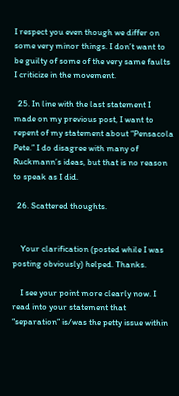I respect you even though we differ on some very minor things. I don’t want to be guilty of some of the very same faults I criticize in the movement.

  25. In line with the last statement I made on my previous post, I want to repent of my statement about “Pensacola Pete.” I do disagree with many of Ruckmann’s ideas, but that is no reason to speak as I did.

  26. Scattered thoughts.


    Your clarification (posted while I was posting obviously) helped. Thanks.

    I see your point more clearly now. I read into your statement that “separation” is/was the petty issue within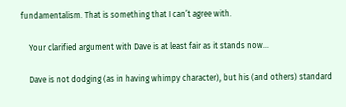fundamentalism. That is something that I can’t agree with.

    Your clarified argument with Dave is at least fair as it stands now…

    Dave is not dodging (as in having whimpy character), but his (and others) standard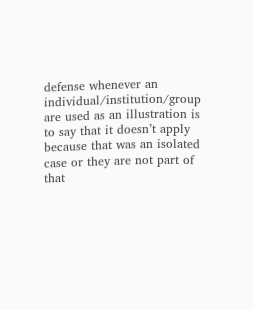defense whenever an individual/institution/group are used as an illustration is to say that it doesn’t apply because that was an isolated case or they are not part of that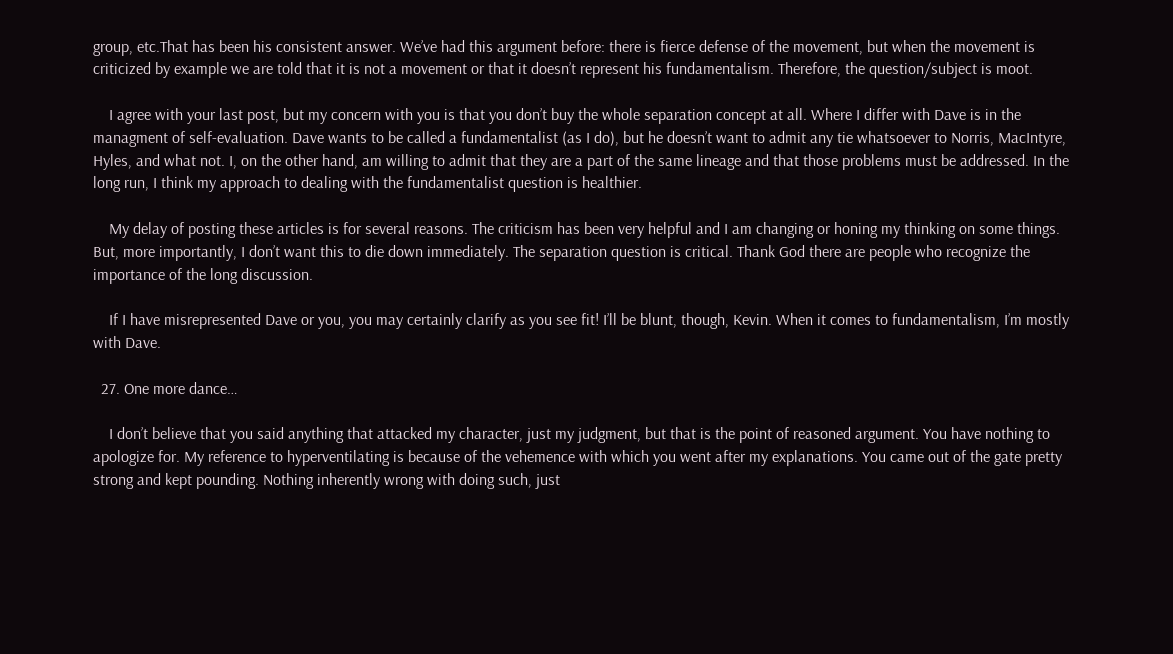group, etc.That has been his consistent answer. We’ve had this argument before: there is fierce defense of the movement, but when the movement is criticized by example we are told that it is not a movement or that it doesn’t represent his fundamentalism. Therefore, the question/subject is moot.

    I agree with your last post, but my concern with you is that you don’t buy the whole separation concept at all. Where I differ with Dave is in the managment of self-evaluation. Dave wants to be called a fundamentalist (as I do), but he doesn’t want to admit any tie whatsoever to Norris, MacIntyre, Hyles, and what not. I, on the other hand, am willing to admit that they are a part of the same lineage and that those problems must be addressed. In the long run, I think my approach to dealing with the fundamentalist question is healthier.

    My delay of posting these articles is for several reasons. The criticism has been very helpful and I am changing or honing my thinking on some things. But, more importantly, I don’t want this to die down immediately. The separation question is critical. Thank God there are people who recognize the importance of the long discussion.

    If I have misrepresented Dave or you, you may certainly clarify as you see fit! I’ll be blunt, though, Kevin. When it comes to fundamentalism, I’m mostly with Dave.

  27. One more dance…

    I don’t believe that you said anything that attacked my character, just my judgment, but that is the point of reasoned argument. You have nothing to apologize for. My reference to hyperventilating is because of the vehemence with which you went after my explanations. You came out of the gate pretty strong and kept pounding. Nothing inherently wrong with doing such, just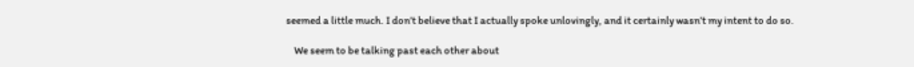seemed a little much. I don’t believe that I actually spoke unlovingly, and it certainly wasn’t my intent to do so.

    We seem to be talking past each other about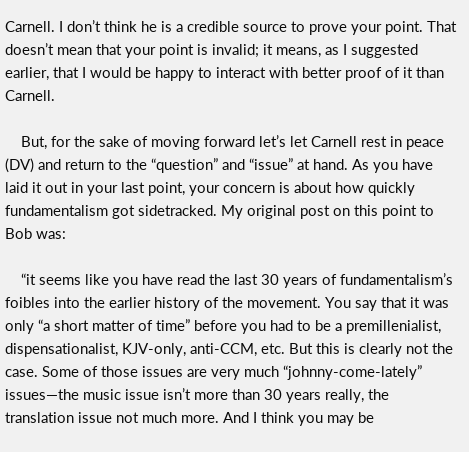Carnell. I don’t think he is a credible source to prove your point. That doesn’t mean that your point is invalid; it means, as I suggested earlier, that I would be happy to interact with better proof of it than Carnell.

    But, for the sake of moving forward let’s let Carnell rest in peace (DV) and return to the “question” and “issue” at hand. As you have laid it out in your last point, your concern is about how quickly fundamentalism got sidetracked. My original post on this point to Bob was:

    “it seems like you have read the last 30 years of fundamentalism’s foibles into the earlier history of the movement. You say that it was only “a short matter of time” before you had to be a premillenialist, dispensationalist, KJV-only, anti-CCM, etc. But this is clearly not the case. Some of those issues are very much “johnny-come-lately” issues—the music issue isn’t more than 30 years really, the translation issue not much more. And I think you may be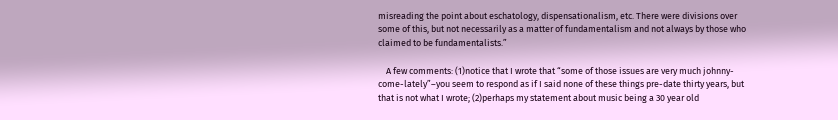misreading the point about eschatology, dispensationalism, etc. There were divisions over some of this, but not necessarily as a matter of fundamentalism and not always by those who claimed to be fundamentalists.”

    A few comments: (1)notice that I wrote that “some of those issues are very much johnny-come-lately”–you seem to respond as if I said none of these things pre-date thirty years, but that is not what I wrote; (2)perhaps my statement about music being a 30 year old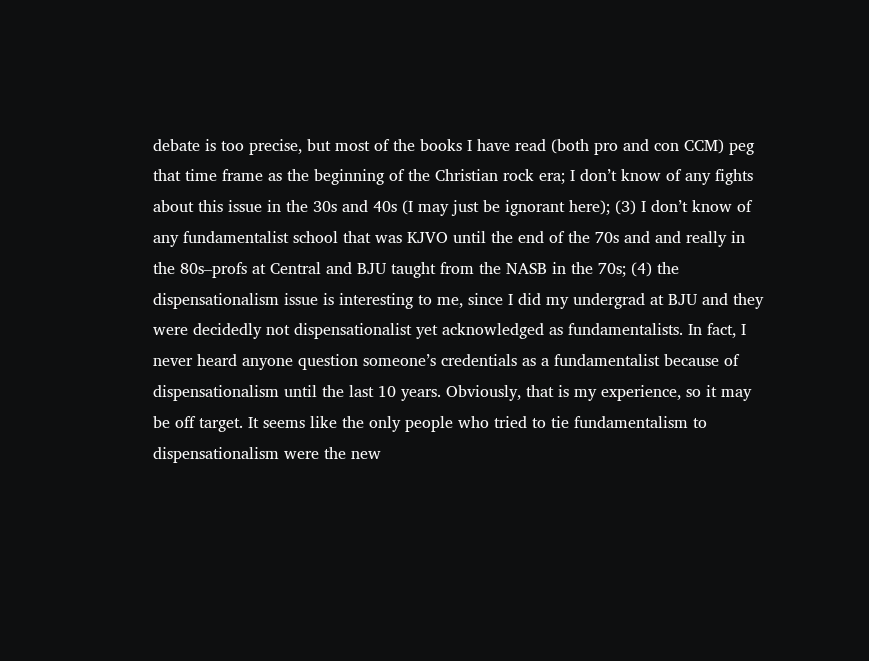debate is too precise, but most of the books I have read (both pro and con CCM) peg that time frame as the beginning of the Christian rock era; I don’t know of any fights about this issue in the 30s and 40s (I may just be ignorant here); (3) I don’t know of any fundamentalist school that was KJVO until the end of the 70s and and really in the 80s–profs at Central and BJU taught from the NASB in the 70s; (4) the dispensationalism issue is interesting to me, since I did my undergrad at BJU and they were decidedly not dispensationalist yet acknowledged as fundamentalists. In fact, I never heard anyone question someone’s credentials as a fundamentalist because of dispensationalism until the last 10 years. Obviously, that is my experience, so it may be off target. It seems like the only people who tried to tie fundamentalism to dispensationalism were the new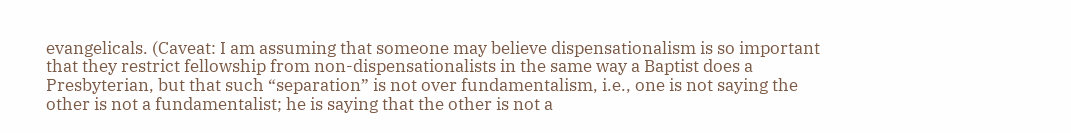evangelicals. (Caveat: I am assuming that someone may believe dispensationalism is so important that they restrict fellowship from non-dispensationalists in the same way a Baptist does a Presbyterian, but that such “separation” is not over fundamentalism, i.e., one is not saying the other is not a fundamentalist; he is saying that the other is not a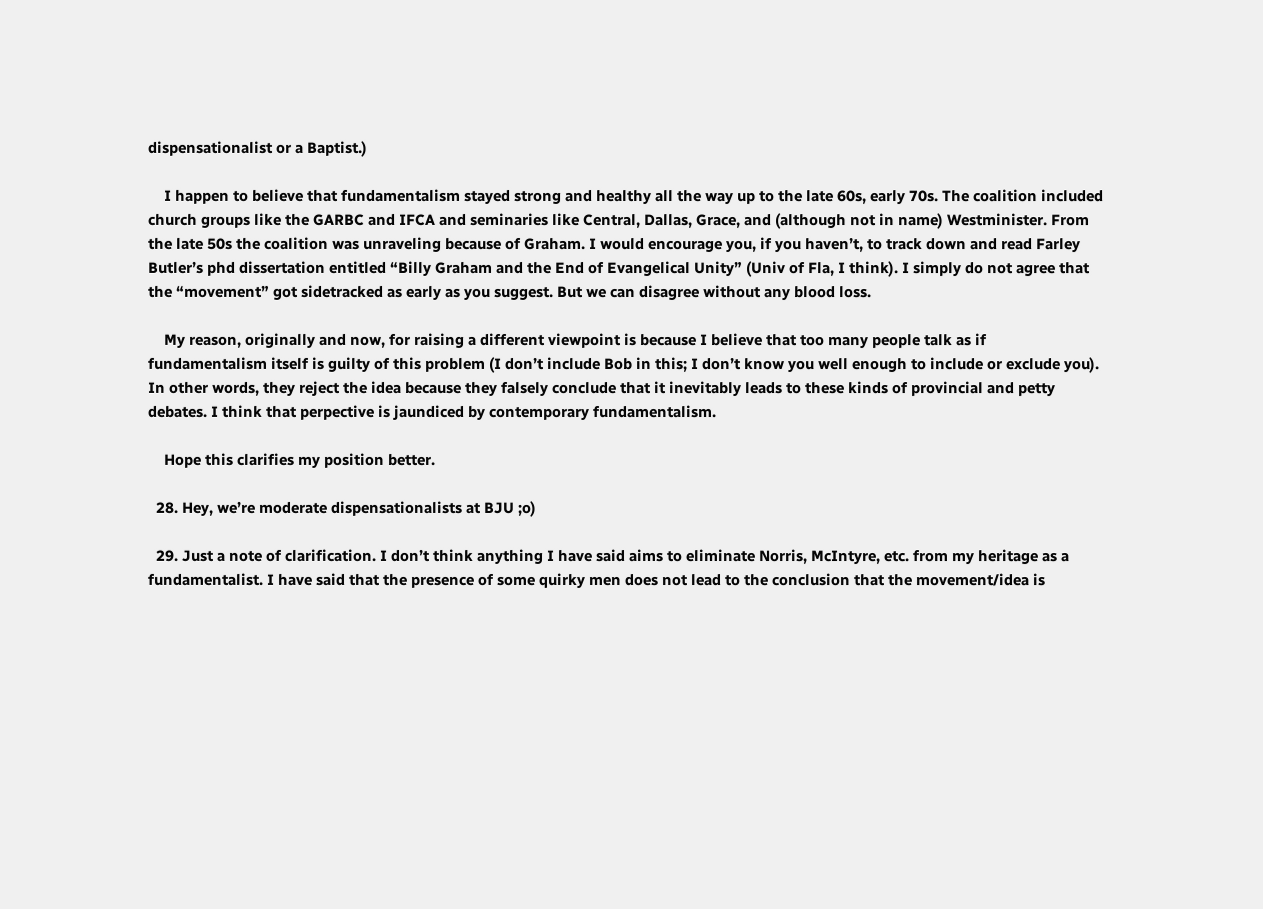dispensationalist or a Baptist.)

    I happen to believe that fundamentalism stayed strong and healthy all the way up to the late 60s, early 70s. The coalition included church groups like the GARBC and IFCA and seminaries like Central, Dallas, Grace, and (although not in name) Westminister. From the late 50s the coalition was unraveling because of Graham. I would encourage you, if you haven’t, to track down and read Farley Butler’s phd dissertation entitled “Billy Graham and the End of Evangelical Unity” (Univ of Fla, I think). I simply do not agree that the “movement” got sidetracked as early as you suggest. But we can disagree without any blood loss.

    My reason, originally and now, for raising a different viewpoint is because I believe that too many people talk as if fundamentalism itself is guilty of this problem (I don’t include Bob in this; I don’t know you well enough to include or exclude you). In other words, they reject the idea because they falsely conclude that it inevitably leads to these kinds of provincial and petty debates. I think that perpective is jaundiced by contemporary fundamentalism.

    Hope this clarifies my position better.

  28. Hey, we’re moderate dispensationalists at BJU ;o)

  29. Just a note of clarification. I don’t think anything I have said aims to eliminate Norris, McIntyre, etc. from my heritage as a fundamentalist. I have said that the presence of some quirky men does not lead to the conclusion that the movement/idea is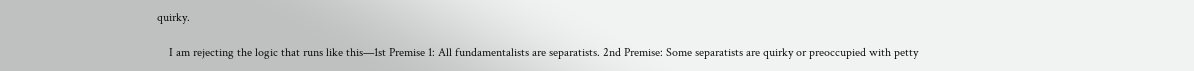quirky.

    I am rejecting the logic that runs like this—1st Premise 1: All fundamentalists are separatists. 2nd Premise: Some separatists are quirky or preoccupied with petty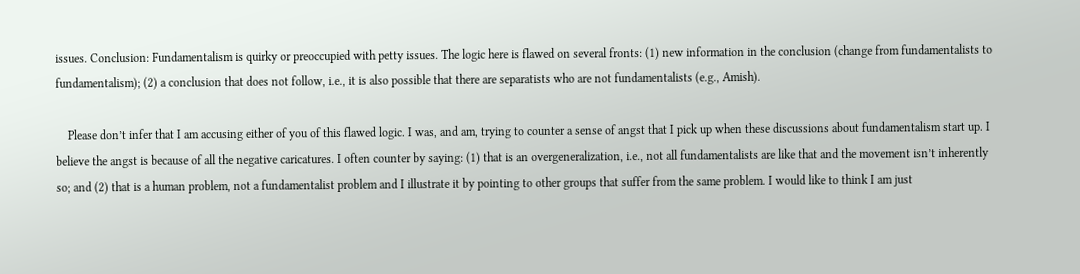issues. Conclusion: Fundamentalism is quirky or preoccupied with petty issues. The logic here is flawed on several fronts: (1) new information in the conclusion (change from fundamentalists to fundamentalism); (2) a conclusion that does not follow, i.e., it is also possible that there are separatists who are not fundamentalists (e.g., Amish).

    Please don’t infer that I am accusing either of you of this flawed logic. I was, and am, trying to counter a sense of angst that I pick up when these discussions about fundamentalism start up. I believe the angst is because of all the negative caricatures. I often counter by saying: (1) that is an overgeneralization, i.e., not all fundamentalists are like that and the movement isn’t inherently so; and (2) that is a human problem, not a fundamentalist problem and I illustrate it by pointing to other groups that suffer from the same problem. I would like to think I am just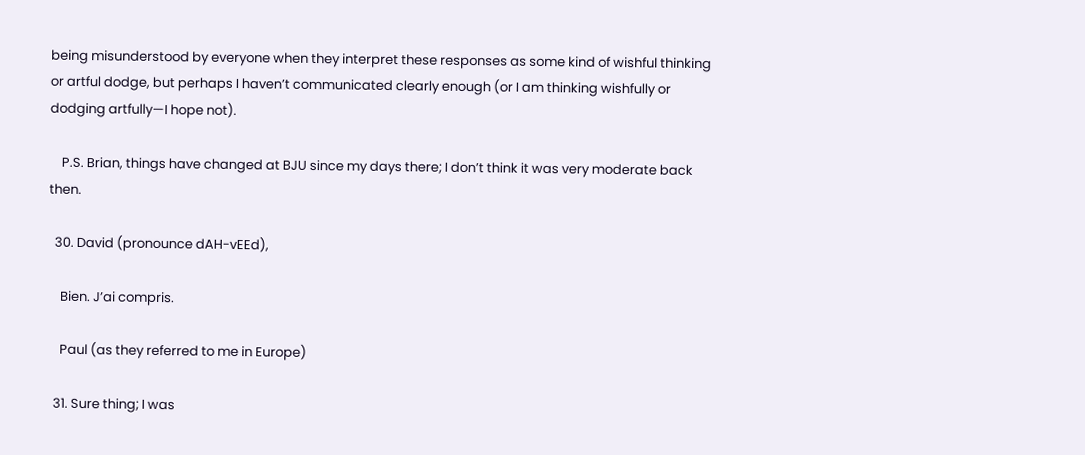being misunderstood by everyone when they interpret these responses as some kind of wishful thinking or artful dodge, but perhaps I haven’t communicated clearly enough (or I am thinking wishfully or dodging artfully—I hope not).

    P.S. Brian, things have changed at BJU since my days there; I don’t think it was very moderate back then.

  30. David (pronounce dAH-vEEd),

    Bien. J’ai compris.

    Paul (as they referred to me in Europe)

  31. Sure thing; I was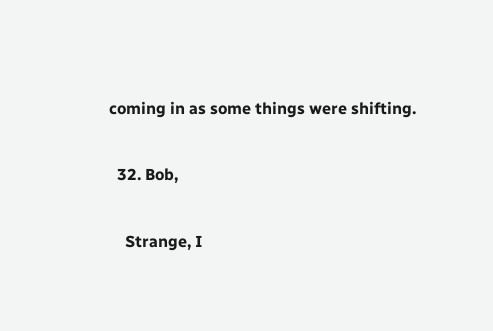coming in as some things were shifting.

  32. Bob,

    Strange, I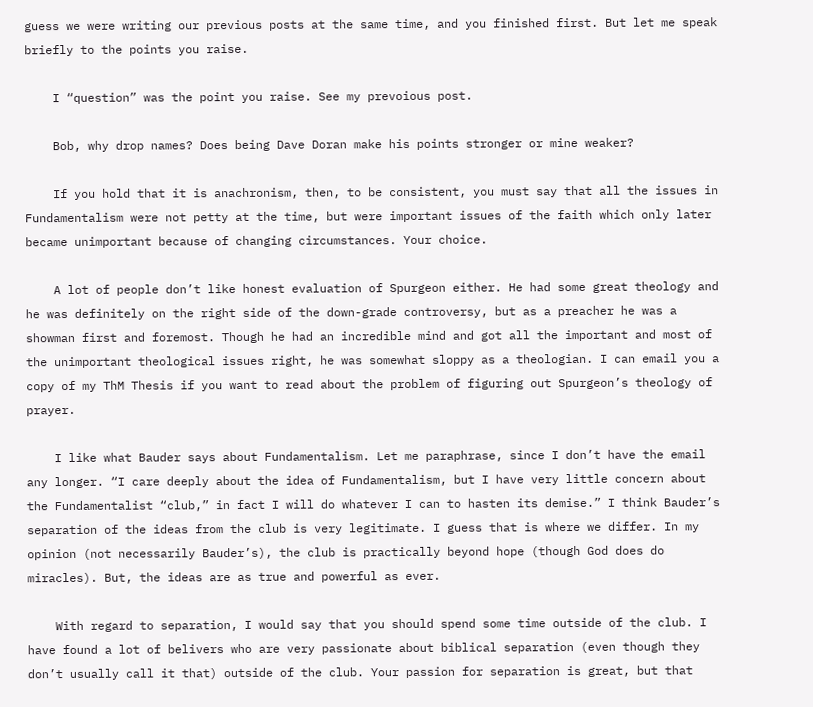guess we were writing our previous posts at the same time, and you finished first. But let me speak briefly to the points you raise.

    I “question” was the point you raise. See my prevoious post.

    Bob, why drop names? Does being Dave Doran make his points stronger or mine weaker?

    If you hold that it is anachronism, then, to be consistent, you must say that all the issues in Fundamentalism were not petty at the time, but were important issues of the faith which only later became unimportant because of changing circumstances. Your choice.

    A lot of people don’t like honest evaluation of Spurgeon either. He had some great theology and he was definitely on the right side of the down-grade controversy, but as a preacher he was a showman first and foremost. Though he had an incredible mind and got all the important and most of the unimportant theological issues right, he was somewhat sloppy as a theologian. I can email you a copy of my ThM Thesis if you want to read about the problem of figuring out Spurgeon’s theology of prayer.

    I like what Bauder says about Fundamentalism. Let me paraphrase, since I don’t have the email any longer. “I care deeply about the idea of Fundamentalism, but I have very little concern about the Fundamentalist “club,” in fact I will do whatever I can to hasten its demise.” I think Bauder’s separation of the ideas from the club is very legitimate. I guess that is where we differ. In my opinion (not necessarily Bauder’s), the club is practically beyond hope (though God does do miracles). But, the ideas are as true and powerful as ever.

    With regard to separation, I would say that you should spend some time outside of the club. I have found a lot of belivers who are very passionate about biblical separation (even though they don’t usually call it that) outside of the club. Your passion for separation is great, but that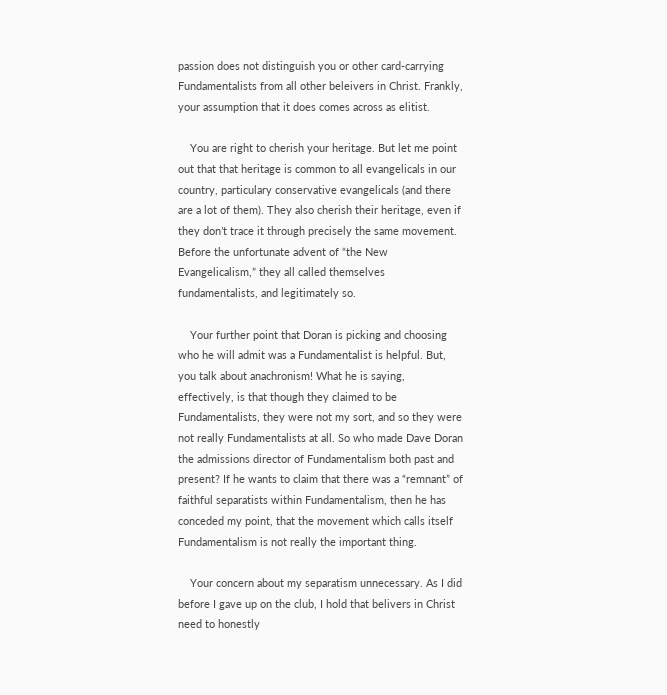passion does not distinguish you or other card-carrying Fundamentalists from all other beleivers in Christ. Frankly, your assumption that it does comes across as elitist.

    You are right to cherish your heritage. But let me point out that that heritage is common to all evangelicals in our country, particulary conservative evangelicals (and there are a lot of them). They also cherish their heritage, even if they don’t trace it through precisely the same movement. Before the unfortunate advent of “the New Evangelicalism,” they all called themselves fundamentalists, and legitimately so.

    Your further point that Doran is picking and choosing who he will admit was a Fundamentalist is helpful. But, you talk about anachronism! What he is saying, effectively, is that though they claimed to be Fundamentalists, they were not my sort, and so they were not really Fundamentalists at all. So who made Dave Doran the admissions director of Fundamentalism both past and present? If he wants to claim that there was a “remnant” of faithful separatists within Fundamentalism, then he has conceded my point, that the movement which calls itself Fundamentalism is not really the important thing.

    Your concern about my separatism unnecessary. As I did before I gave up on the club, I hold that belivers in Christ need to honestly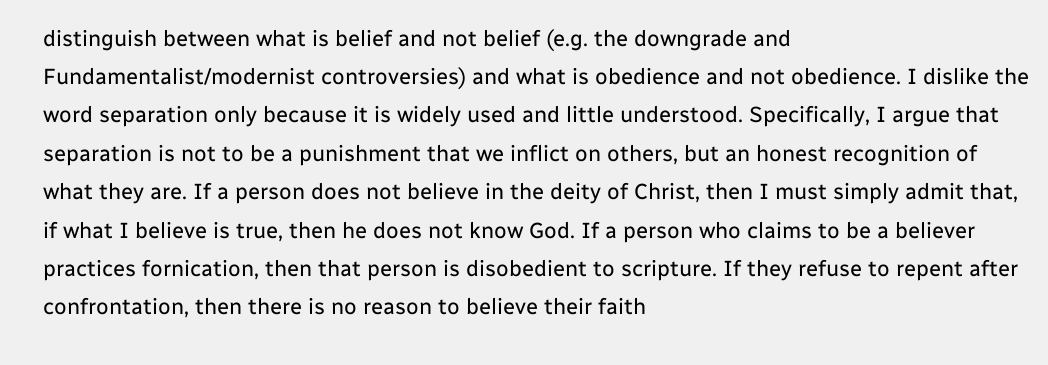distinguish between what is belief and not belief (e.g. the downgrade and Fundamentalist/modernist controversies) and what is obedience and not obedience. I dislike the word separation only because it is widely used and little understood. Specifically, I argue that separation is not to be a punishment that we inflict on others, but an honest recognition of what they are. If a person does not believe in the deity of Christ, then I must simply admit that, if what I believe is true, then he does not know God. If a person who claims to be a believer practices fornication, then that person is disobedient to scripture. If they refuse to repent after confrontation, then there is no reason to believe their faith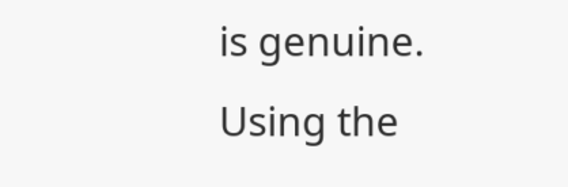is genuine. Using the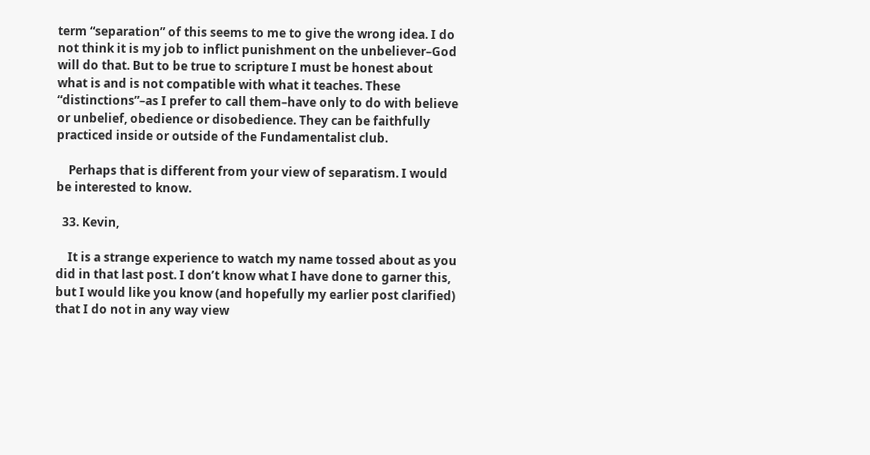term “separation” of this seems to me to give the wrong idea. I do not think it is my job to inflict punishment on the unbeliever–God will do that. But to be true to scripture I must be honest about what is and is not compatible with what it teaches. These “distinctions”–as I prefer to call them–have only to do with believe or unbelief, obedience or disobedience. They can be faithfully practiced inside or outside of the Fundamentalist club.

    Perhaps that is different from your view of separatism. I would be interested to know.

  33. Kevin,

    It is a strange experience to watch my name tossed about as you did in that last post. I don’t know what I have done to garner this, but I would like you know (and hopefully my earlier post clarified) that I do not in any way view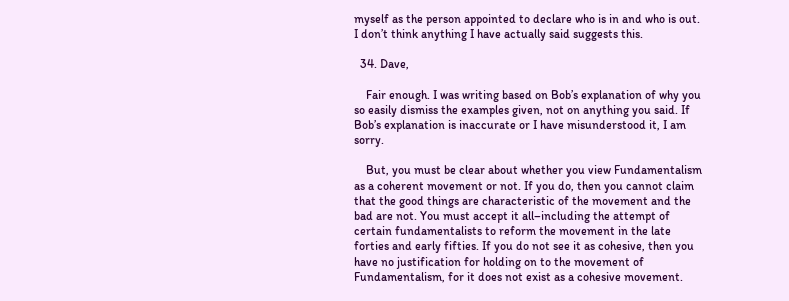myself as the person appointed to declare who is in and who is out. I don’t think anything I have actually said suggests this.

  34. Dave,

    Fair enough. I was writing based on Bob’s explanation of why you so easily dismiss the examples given, not on anything you said. If Bob’s explanation is inaccurate or I have misunderstood it, I am sorry.

    But, you must be clear about whether you view Fundamentalism as a coherent movement or not. If you do, then you cannot claim that the good things are characteristic of the movement and the bad are not. You must accept it all–including the attempt of certain fundamentalists to reform the movement in the late forties and early fifties. If you do not see it as cohesive, then you have no justification for holding on to the movement of Fundamentalism, for it does not exist as a cohesive movement.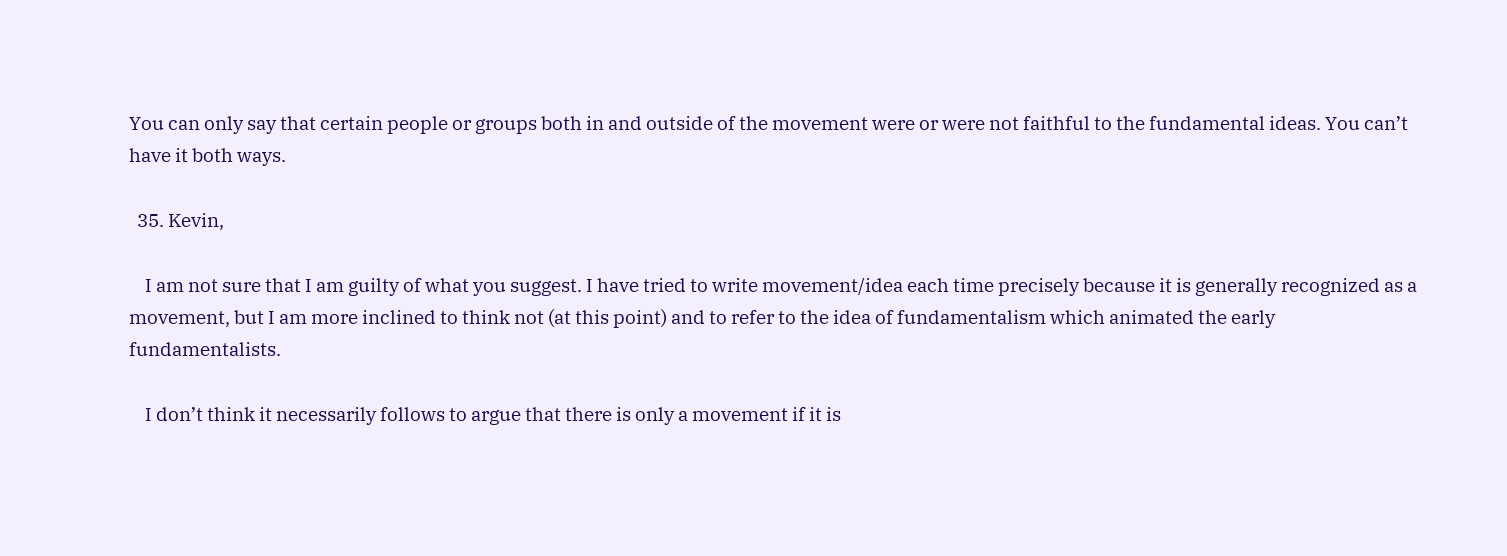You can only say that certain people or groups both in and outside of the movement were or were not faithful to the fundamental ideas. You can’t have it both ways.

  35. Kevin,

    I am not sure that I am guilty of what you suggest. I have tried to write movement/idea each time precisely because it is generally recognized as a movement, but I am more inclined to think not (at this point) and to refer to the idea of fundamentalism which animated the early fundamentalists.

    I don’t think it necessarily follows to argue that there is only a movement if it is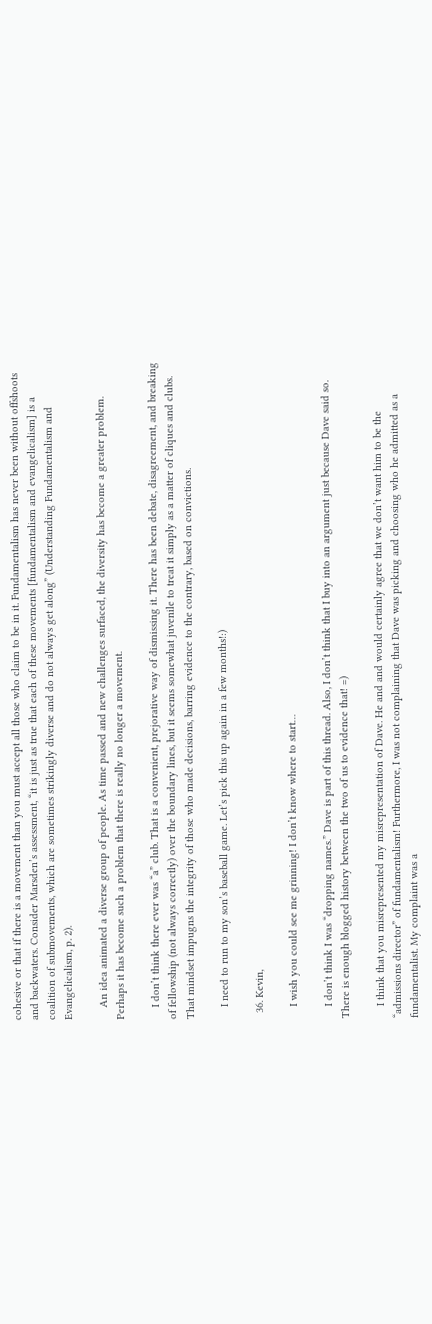cohesive or that if there is a movement than you must accept all those who claim to be in it. Fundamentalism has never been without offshoots and backwaters. Consider Marsden’s assessment, “it is just as true that each of these movements [fundamentalism and evangelicalism] is a coalition of submovements, which are sometimes strikingly diverse and do not always get along” (Understanding Fundamentalism and Evangelicalism, p. 2).

    An idea animated a diverse group of people. As time passed and new challenges surfaced, the diversity has become a greater problem. Perhaps it has become such a problem that there is really no longer a movement.

    I don’t think there ever was “a” club. That is a convenient, prejorative way of dismissing it. There has been debate, disagreement, and breaking of fellowship (not always correctly) over the boundary lines, but it seems somewhat juvenile to treat it simply as a matter of cliques and clubs. That mindset impugns the integrity of those who made decisions, barring evidence to the contrary, based on convictions.

    I need to run to my son’s baseball game. Let’s pick this up again in a few months!:)

  36. Kevin,

    I wish you could see me grinning! I don’t know where to start…

    I don’t think I was “dropping names.” Dave is part of this thread. Also, I don’t think that I buy into an argument just because Dave said so. There is enough blogged history between the two of us to evidence that! =)

    I think that you misrepresented my misrepresentation of Dave. He and and would certainly agree that we don’t want him to be the “admissions director” of fundamentalism! Furthermore, I was not complaining that Dave was picking and choosing who he admitted as a fundamentalist. My complaint was a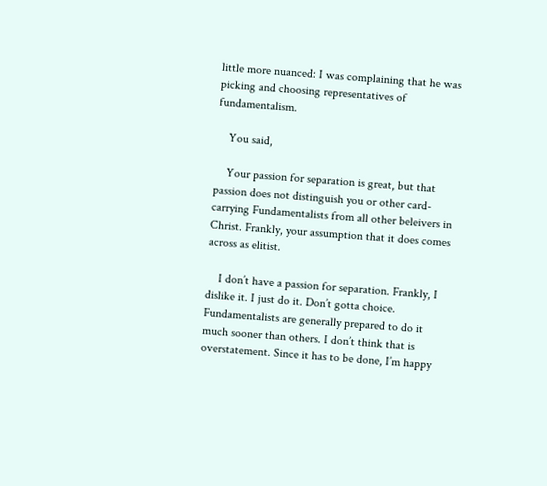little more nuanced: I was complaining that he was picking and choosing representatives of fundamentalism.

    You said,

    Your passion for separation is great, but that passion does not distinguish you or other card-carrying Fundamentalists from all other beleivers in Christ. Frankly, your assumption that it does comes across as elitist.

    I don’t have a passion for separation. Frankly, I dislike it. I just do it. Don’t gotta choice. Fundamentalists are generally prepared to do it much sooner than others. I don’t think that is overstatement. Since it has to be done, I’m happy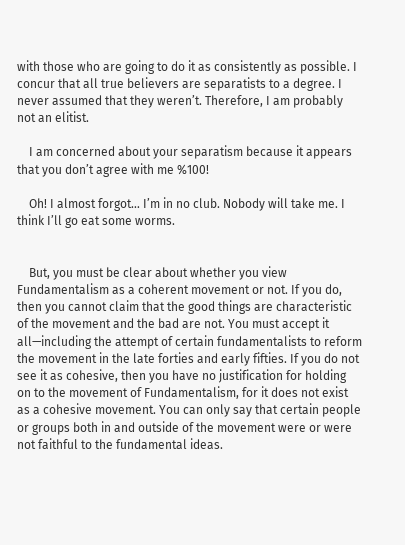with those who are going to do it as consistently as possible. I concur that all true believers are separatists to a degree. I never assumed that they weren’t. Therefore, I am probably not an elitist.

    I am concerned about your separatism because it appears that you don’t agree with me %100!

    Oh! I almost forgot… I’m in no club. Nobody will take me. I think I’ll go eat some worms.


    But, you must be clear about whether you view Fundamentalism as a coherent movement or not. If you do, then you cannot claim that the good things are characteristic of the movement and the bad are not. You must accept it all—including the attempt of certain fundamentalists to reform the movement in the late forties and early fifties. If you do not see it as cohesive, then you have no justification for holding on to the movement of Fundamentalism, for it does not exist as a cohesive movement. You can only say that certain people or groups both in and outside of the movement were or were not faithful to the fundamental ideas.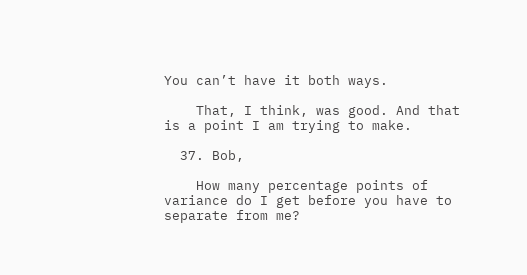You can’t have it both ways.

    That, I think, was good. And that is a point I am trying to make.

  37. Bob,

    How many percentage points of variance do I get before you have to separate from me?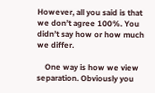However, all you said is that we don’t agree 100%. You didn’t say how or how much we differ.

    One way is how we view separation. Obviously you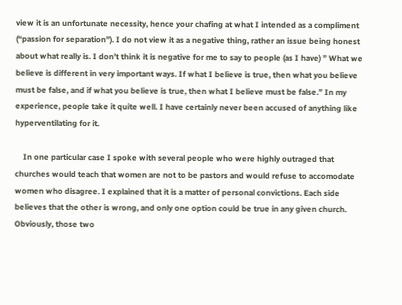view it is an unfortunate necessity, hence your chafing at what I intended as a compliment (“passion for separation”). I do not view it as a negative thing, rather an issue being honest about what really is. I don’t think it is negative for me to say to people (as I have) ” What we believe is different in very important ways. If what I believe is true, then what you believe must be false, and if what you believe is true, then what I believe must be false.” In my experience, people take it quite well. I have certainly never been accused of anything like hyperventilating for it.

    In one particular case I spoke with several people who were highly outraged that churches would teach that women are not to be pastors and would refuse to accomodate women who disagree. I explained that it is a matter of personal convictions. Each side believes that the other is wrong, and only one option could be true in any given church. Obviously, those two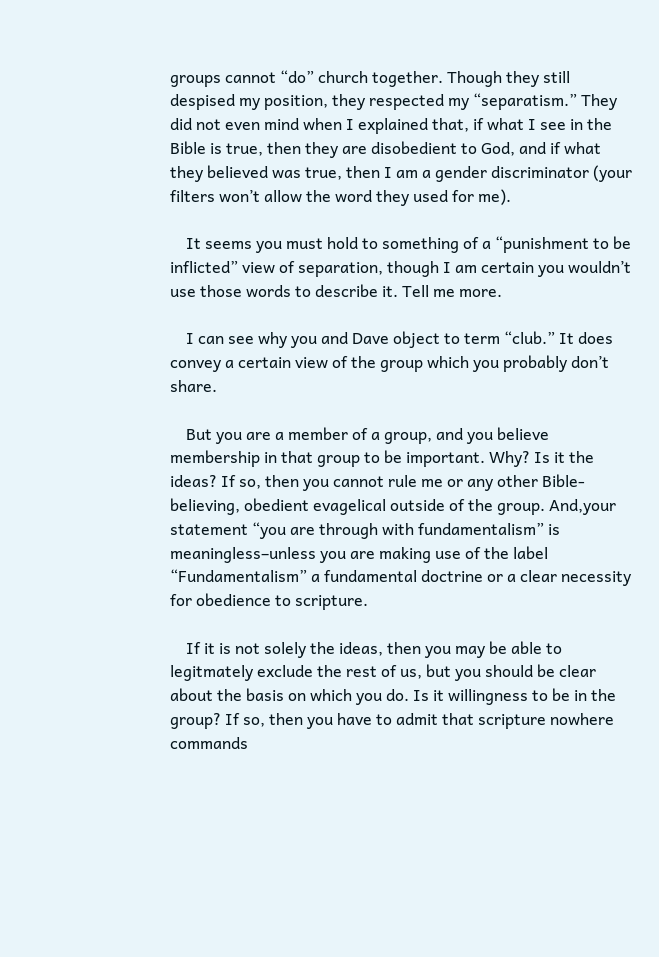groups cannot “do” church together. Though they still despised my position, they respected my “separatism.” They did not even mind when I explained that, if what I see in the Bible is true, then they are disobedient to God, and if what they believed was true, then I am a gender discriminator (your filters won’t allow the word they used for me).

    It seems you must hold to something of a “punishment to be inflicted” view of separation, though I am certain you wouldn’t use those words to describe it. Tell me more.

    I can see why you and Dave object to term “club.” It does convey a certain view of the group which you probably don’t share.

    But you are a member of a group, and you believe membership in that group to be important. Why? Is it the ideas? If so, then you cannot rule me or any other Bible-believing, obedient evagelical outside of the group. And,your statement “you are through with fundamentalism” is meaningless–unless you are making use of the label “Fundamentalism” a fundamental doctrine or a clear necessity for obedience to scripture.

    If it is not solely the ideas, then you may be able to legitmately exclude the rest of us, but you should be clear about the basis on which you do. Is it willingness to be in the group? If so, then you have to admit that scripture nowhere commands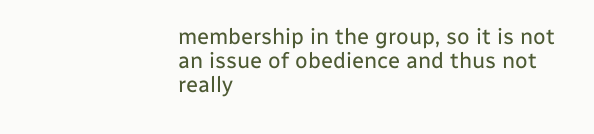membership in the group, so it is not an issue of obedience and thus not really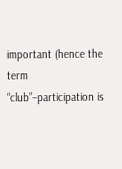important (hence the term “club”–participation is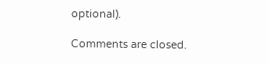optional).

Comments are closed.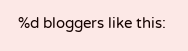%d bloggers like this: